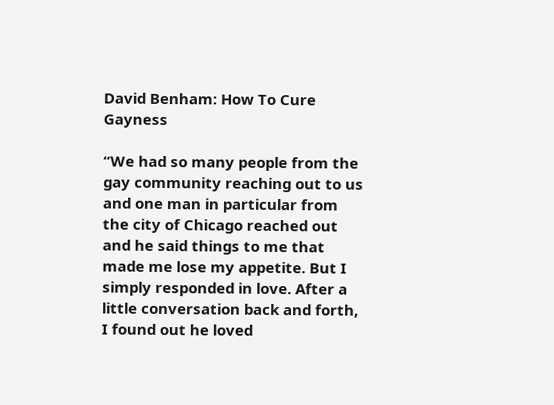David Benham: How To Cure Gayness

“We had so many people from the gay community reaching out to us and one man in particular from the city of Chicago reached out and he said things to me that made me lose my appetite. But I simply responded in love. After a little conversation back and forth, I found out he loved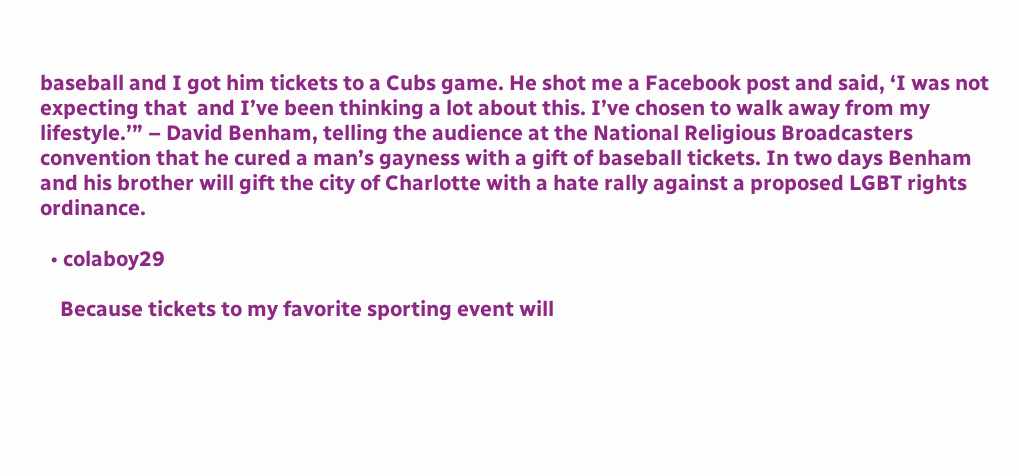baseball and I got him tickets to a Cubs game. He shot me a Facebook post and said, ‘I was not expecting that  and I’ve been thinking a lot about this. I’ve chosen to walk away from my lifestyle.’” – David Benham, telling the audience at the National Religious Broadcasters convention that he cured a man’s gayness with a gift of baseball tickets. In two days Benham and his brother will gift the city of Charlotte with a hate rally against a proposed LGBT rights ordinance.

  • colaboy29

    Because tickets to my favorite sporting event will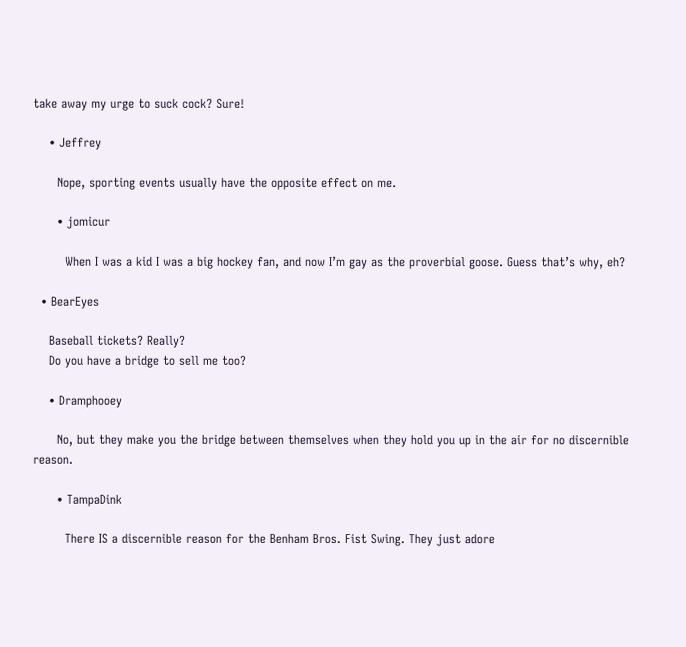take away my urge to suck cock? Sure!

    • Jeffrey

      Nope, sporting events usually have the opposite effect on me.

      • jomicur

        When I was a kid I was a big hockey fan, and now I’m gay as the proverbial goose. Guess that’s why, eh?

  • BearEyes

    Baseball tickets? Really?
    Do you have a bridge to sell me too?

    • Dramphooey

      No, but they make you the bridge between themselves when they hold you up in the air for no discernible reason.

      • TampaDink

        There IS a discernible reason for the Benham Bros. Fist Swing. They just adore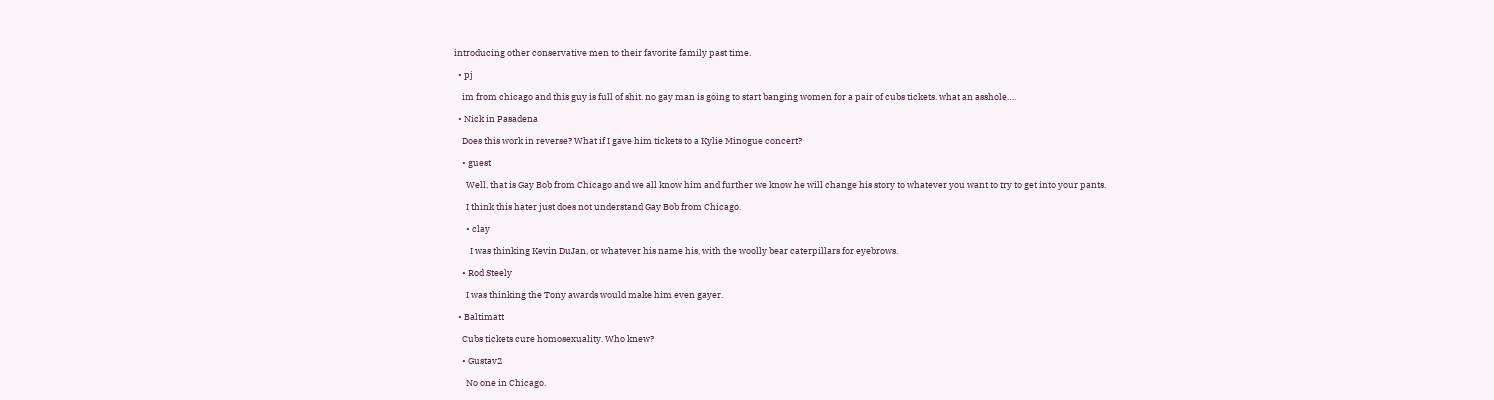introducing other conservative men to their favorite family past time.

  • pj

    im from chicago and this guy is full of shit. no gay man is going to start banging women for a pair of cubs tickets. what an asshole….

  • Nick in Pasadena

    Does this work in reverse? What if I gave him tickets to a Kylie Minogue concert?

    • guest

      Well, that is Gay Bob from Chicago and we all know him and further we know he will change his story to whatever you want to try to get into your pants.

      I think this hater just does not understand Gay Bob from Chicago.

      • clay

        I was thinking Kevin DuJan, or whatever his name his, with the woolly bear caterpillars for eyebrows.

    • Rod Steely

      I was thinking the Tony awards would make him even gayer.

  • Baltimatt

    Cubs tickets cure homosexuality. Who knew?

    • Gustav2

      No one in Chicago.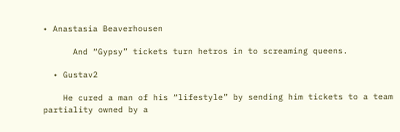• Anastasia Beaverhousen

      And “Gypsy” tickets turn hetros in to screaming queens.

  • Gustav2

    He cured a man of his “lifestyle” by sending him tickets to a team partiality owned by a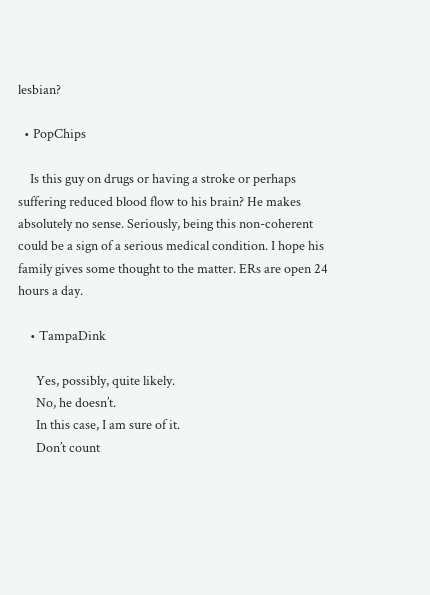lesbian?

  • PopChips

    Is this guy on drugs or having a stroke or perhaps suffering reduced blood flow to his brain? He makes absolutely no sense. Seriously, being this non-coherent could be a sign of a serious medical condition. I hope his family gives some thought to the matter. ERs are open 24 hours a day.

    • TampaDink

      Yes, possibly, quite likely.
      No, he doesn’t.
      In this case, I am sure of it.
      Don’t count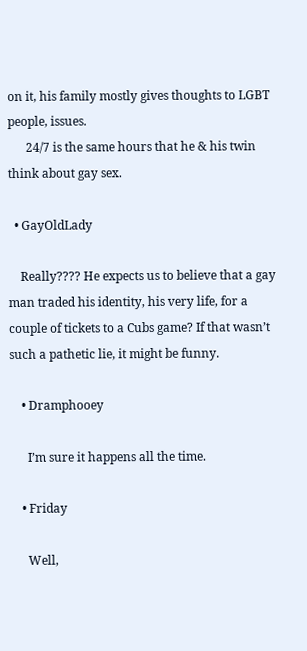on it, his family mostly gives thoughts to LGBT people, issues.
      24/7 is the same hours that he & his twin think about gay sex.

  • GayOldLady

    Really???? He expects us to believe that a gay man traded his identity, his very life, for a couple of tickets to a Cubs game? If that wasn’t such a pathetic lie, it might be funny.

    • Dramphooey

      I’m sure it happens all the time.

    • Friday

      Well,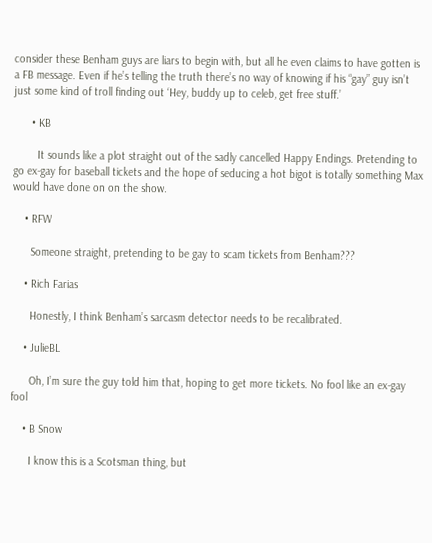consider these Benham guys are liars to begin with, but all he even claims to have gotten is a FB message. Even if he’s telling the truth there’s no way of knowing if his “gay” guy isn’t just some kind of troll finding out ‘Hey, buddy up to celeb, get free stuff.’

      • KB

        It sounds like a plot straight out of the sadly cancelled Happy Endings. Pretending to go ex-gay for baseball tickets and the hope of seducing a hot bigot is totally something Max would have done on on the show.

    • RFW

      Someone straight, pretending to be gay to scam tickets from Benham???

    • Rich Farias

      Honestly, I think Benham’s sarcasm detector needs to be recalibrated.

    • JulieBL

      Oh, I’m sure the guy told him that, hoping to get more tickets. No fool like an ex-gay fool

    • B Snow

      I know this is a Scotsman thing, but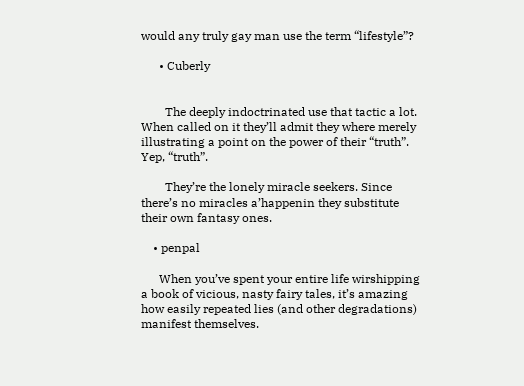would any truly gay man use the term “lifestyle”?

      • Cuberly


        The deeply indoctrinated use that tactic a lot. When called on it they’ll admit they where merely illustrating a point on the power of their “truth”. Yep, “truth”.

        They’re the lonely miracle seekers. Since there’s no miracles a’happenin they substitute their own fantasy ones.

    • penpal

      When you’ve spent your entire life wirshipping a book of vicious, nasty fairy tales, it’s amazing how easily repeated lies (and other degradations) manifest themselves.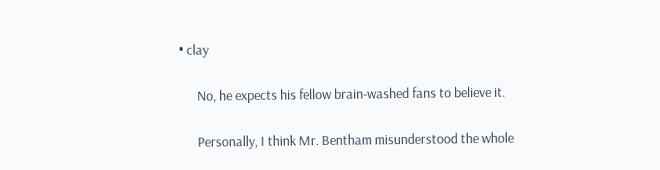• clay

      No, he expects his fellow brain-washed fans to believe it.

      Personally, I think Mr. Bentham misunderstood the whole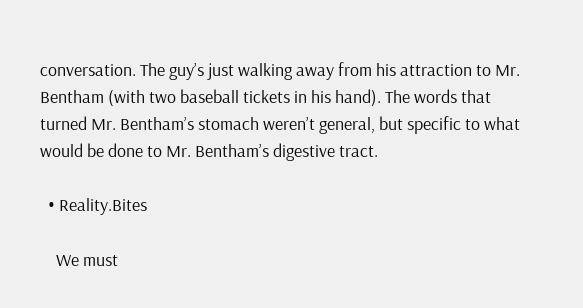conversation. The guy’s just walking away from his attraction to Mr. Bentham (with two baseball tickets in his hand). The words that turned Mr. Bentham’s stomach weren’t general, but specific to what would be done to Mr. Bentham’s digestive tract.

  • Reality.Bites

    We must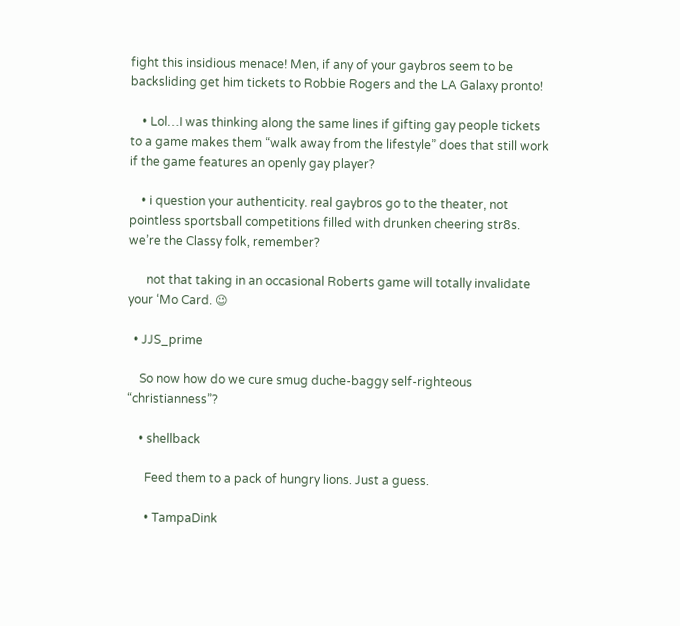fight this insidious menace! Men, if any of your gaybros seem to be backsliding get him tickets to Robbie Rogers and the LA Galaxy pronto!

    • Lol…I was thinking along the same lines if gifting gay people tickets to a game makes them “walk away from the lifestyle” does that still work if the game features an openly gay player?

    • i question your authenticity. real gaybros go to the theater, not pointless sportsball competitions filled with drunken cheering str8s. we’re the Classy folk, remember?

      not that taking in an occasional Roberts game will totally invalidate your ‘Mo Card. 😉

  • JJS_prime

    So now how do we cure smug duche-baggy self-righteous “christianness”?

    • shellback

      Feed them to a pack of hungry lions. Just a guess.

      • TampaDink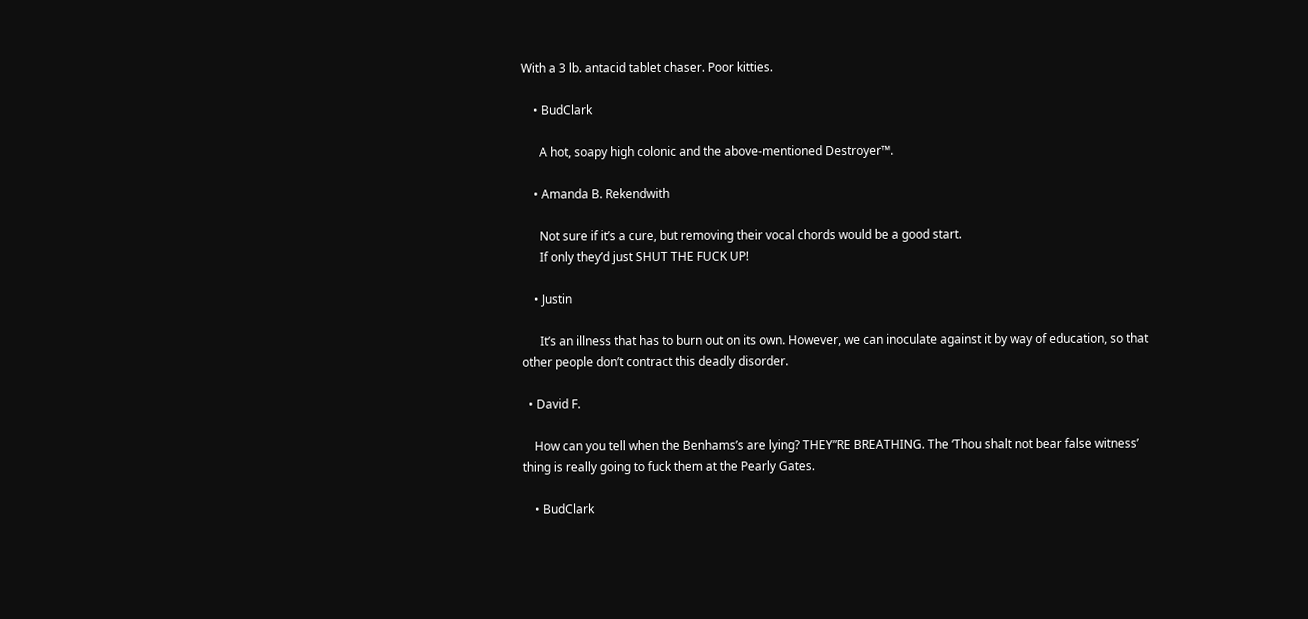With a 3 lb. antacid tablet chaser. Poor kitties.

    • BudClark

      A hot, soapy high colonic and the above-mentioned Destroyer™.

    • Amanda B. Rekendwith

      Not sure if it’s a cure, but removing their vocal chords would be a good start.
      If only they’d just SHUT THE FUCK UP!

    • Justin

      It’s an illness that has to burn out on its own. However, we can inoculate against it by way of education, so that other people don’t contract this deadly disorder.

  • David F.

    How can you tell when the Benhams’s are lying? THEY”RE BREATHING. The ‘Thou shalt not bear false witness’ thing is really going to fuck them at the Pearly Gates.

    • BudClark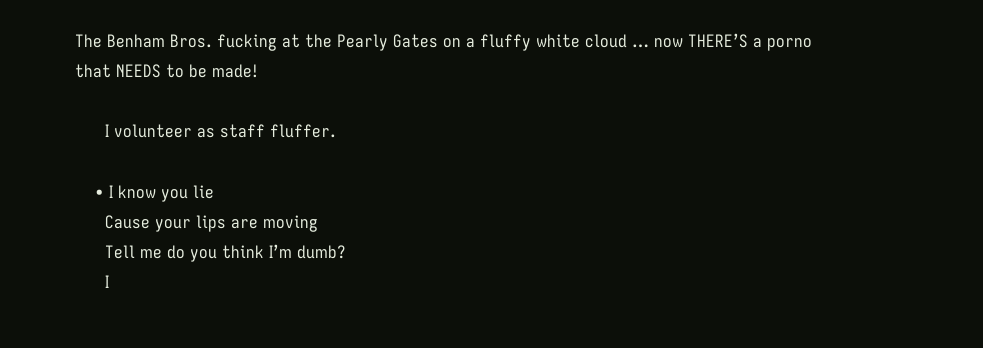The Benham Bros. fucking at the Pearly Gates on a fluffy white cloud … now THERE’S a porno that NEEDS to be made!

      I volunteer as staff fluffer.

    • I know you lie
      Cause your lips are moving
      Tell me do you think I’m dumb?
      I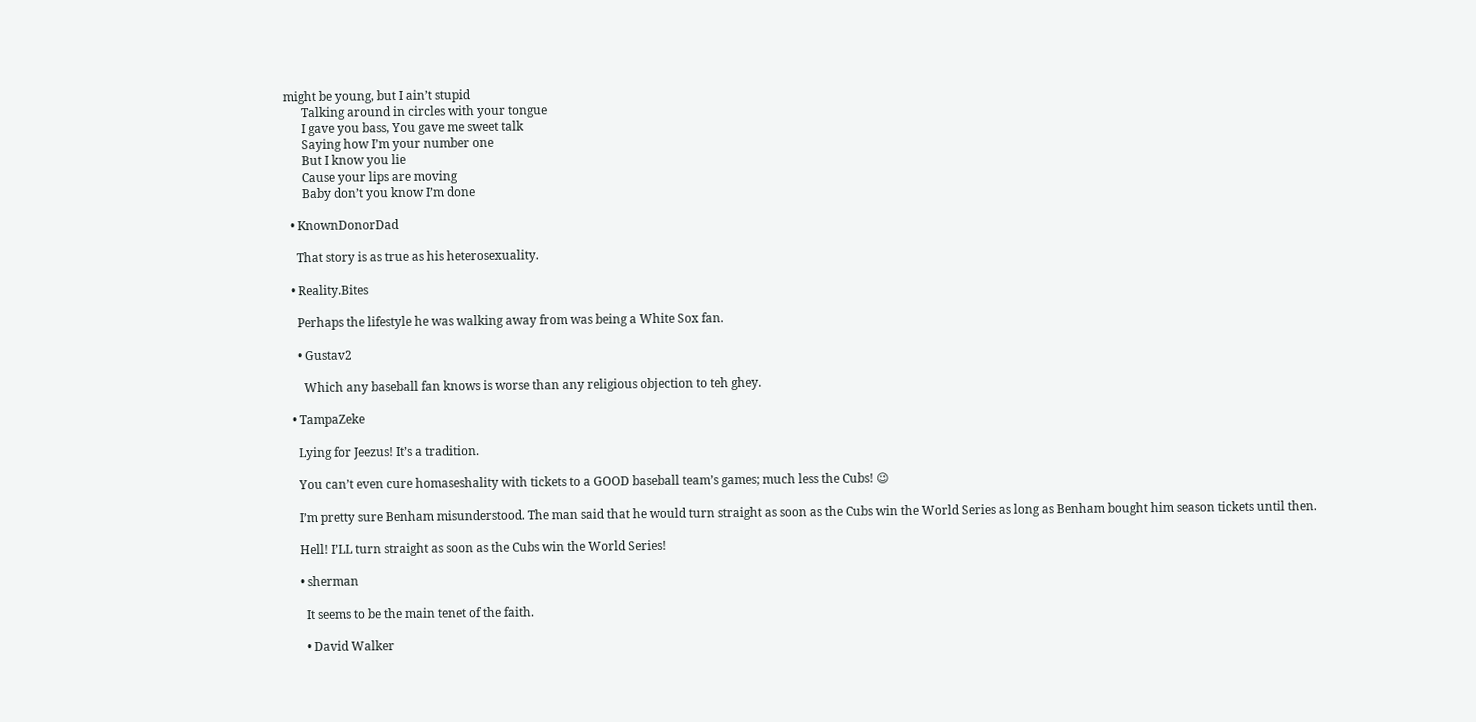might be young, but I ain’t stupid
      Talking around in circles with your tongue
      I gave you bass, You gave me sweet talk
      Saying how I’m your number one
      But I know you lie
      Cause your lips are moving
      Baby don’t you know I’m done

  • KnownDonorDad

    That story is as true as his heterosexuality.

  • Reality.Bites

    Perhaps the lifestyle he was walking away from was being a White Sox fan.

    • Gustav2

      Which any baseball fan knows is worse than any religious objection to teh ghey.

  • TampaZeke

    Lying for Jeezus! It’s a tradition.

    You can’t even cure homaseshality with tickets to a GOOD baseball team’s games; much less the Cubs! 😉

    I’m pretty sure Benham misunderstood. The man said that he would turn straight as soon as the Cubs win the World Series as long as Benham bought him season tickets until then.

    Hell! I’LL turn straight as soon as the Cubs win the World Series!

    • sherman

      It seems to be the main tenet of the faith.

      • David Walker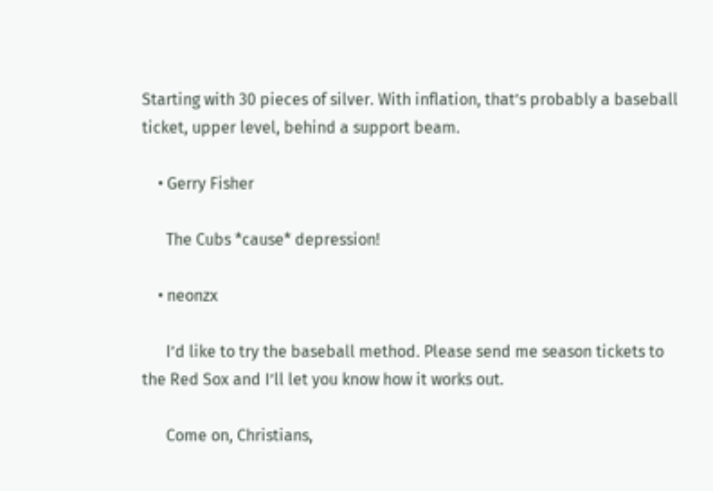Starting with 30 pieces of silver. With inflation, that’s probably a baseball ticket, upper level, behind a support beam.

    • Gerry Fisher

      The Cubs *cause* depression!

    • neonzx

      I’d like to try the baseball method. Please send me season tickets to the Red Sox and I’ll let you know how it works out.

      Come on, Christians,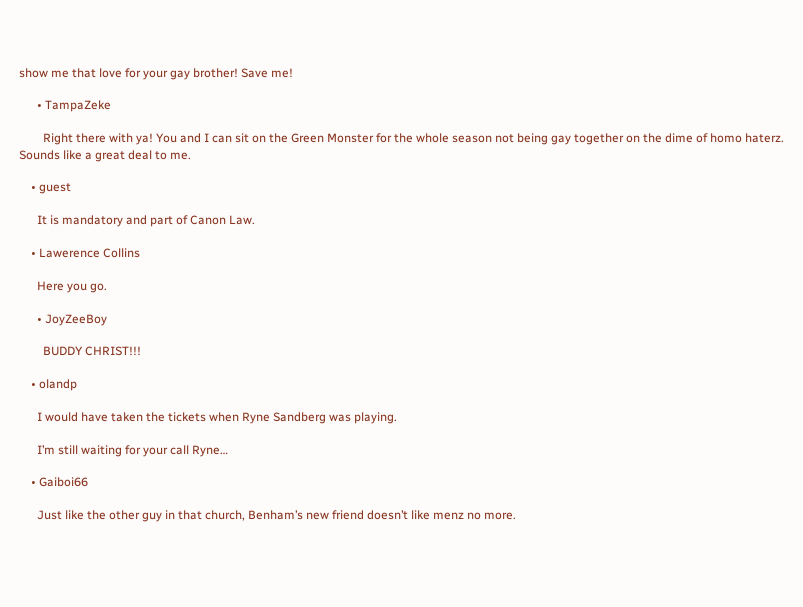show me that love for your gay brother! Save me!

      • TampaZeke

        Right there with ya! You and I can sit on the Green Monster for the whole season not being gay together on the dime of homo haterz. Sounds like a great deal to me.

    • guest

      It is mandatory and part of Canon Law.

    • Lawerence Collins

      Here you go.

      • JoyZeeBoy

        BUDDY CHRIST!!!

    • olandp

      I would have taken the tickets when Ryne Sandberg was playing.

      I’m still waiting for your call Ryne…

    • Gaiboi66

      Just like the other guy in that church, Benham’s new friend doesn’t like menz no more.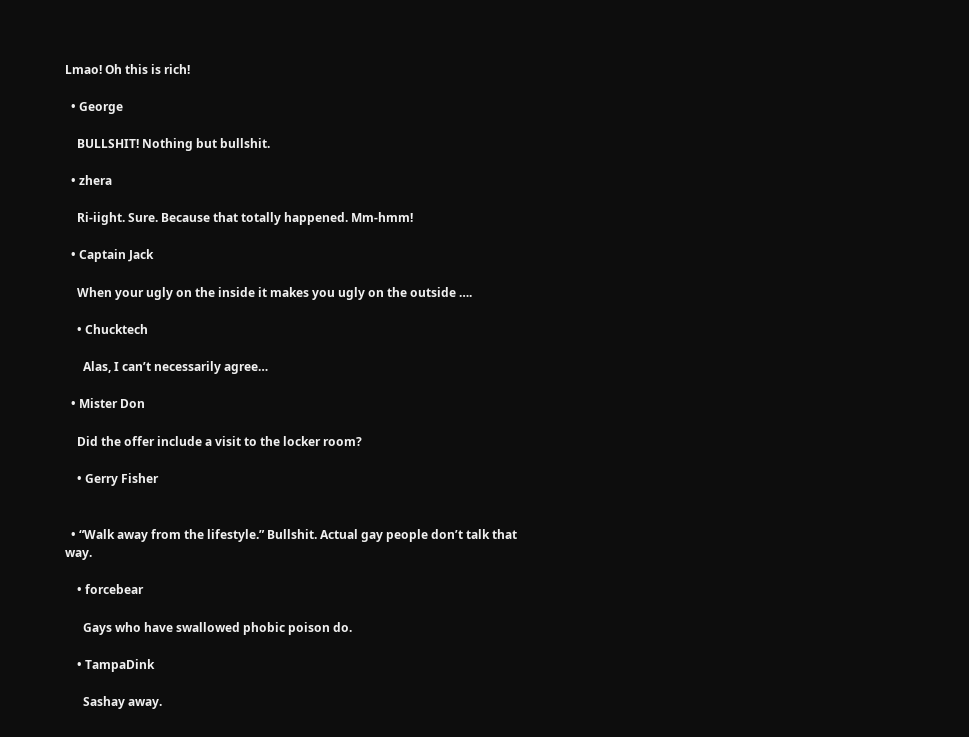Lmao! Oh this is rich!

  • George

    BULLSHIT! Nothing but bullshit.

  • zhera

    Ri-iight. Sure. Because that totally happened. Mm-hmm!

  • Captain Jack

    When your ugly on the inside it makes you ugly on the outside ….

    • Chucktech

      Alas, I can’t necessarily agree…

  • Mister Don

    Did the offer include a visit to the locker room?

    • Gerry Fisher


  • “Walk away from the lifestyle.” Bullshit. Actual gay people don’t talk that way.

    • forcebear

      Gays who have swallowed phobic poison do.

    • TampaDink

      Sashay away.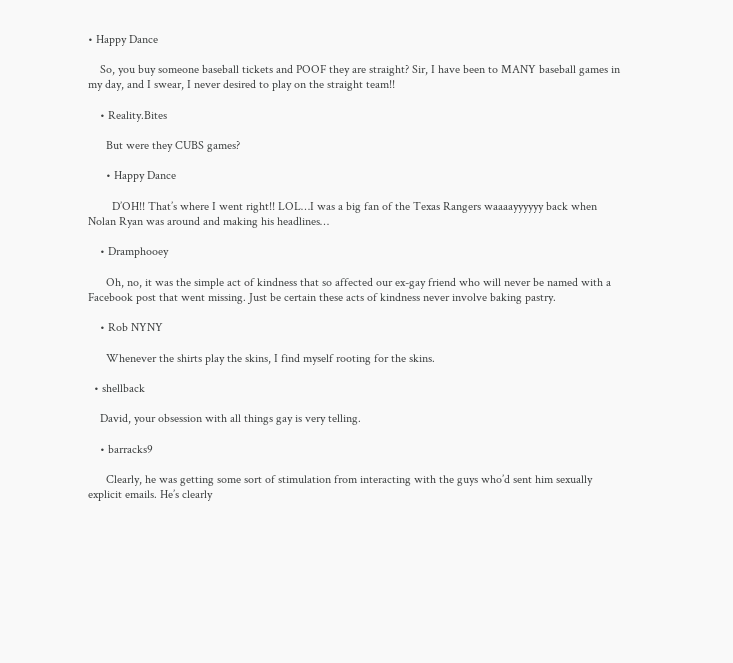• Happy Dance

    So, you buy someone baseball tickets and POOF they are straight? Sir, I have been to MANY baseball games in my day, and I swear, I never desired to play on the straight team!!

    • Reality.Bites

      But were they CUBS games?

      • Happy Dance

        D’OH!! That’s where I went right!! LOL…I was a big fan of the Texas Rangers waaaayyyyyy back when Nolan Ryan was around and making his headlines…

    • Dramphooey

      Oh, no, it was the simple act of kindness that so affected our ex-gay friend who will never be named with a Facebook post that went missing. Just be certain these acts of kindness never involve baking pastry.

    • Rob NYNY

      Whenever the shirts play the skins, I find myself rooting for the skins.

  • shellback

    David, your obsession with all things gay is very telling.

    • barracks9

      Clearly, he was getting some sort of stimulation from interacting with the guys who’d sent him sexually explicit emails. He’s clearly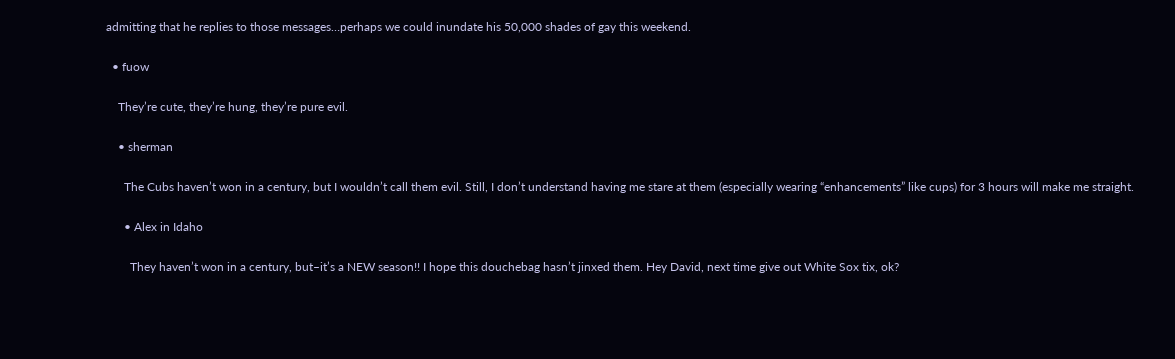admitting that he replies to those messages…perhaps we could inundate his 50,000 shades of gay this weekend.

  • fuow

    They’re cute, they’re hung, they’re pure evil.

    • sherman

      The Cubs haven’t won in a century, but I wouldn’t call them evil. Still, I don’t understand having me stare at them (especially wearing “enhancements” like cups) for 3 hours will make me straight.

      • Alex in Idaho

        They haven’t won in a century, but–it’s a NEW season!! I hope this douchebag hasn’t jinxed them. Hey David, next time give out White Sox tix, ok?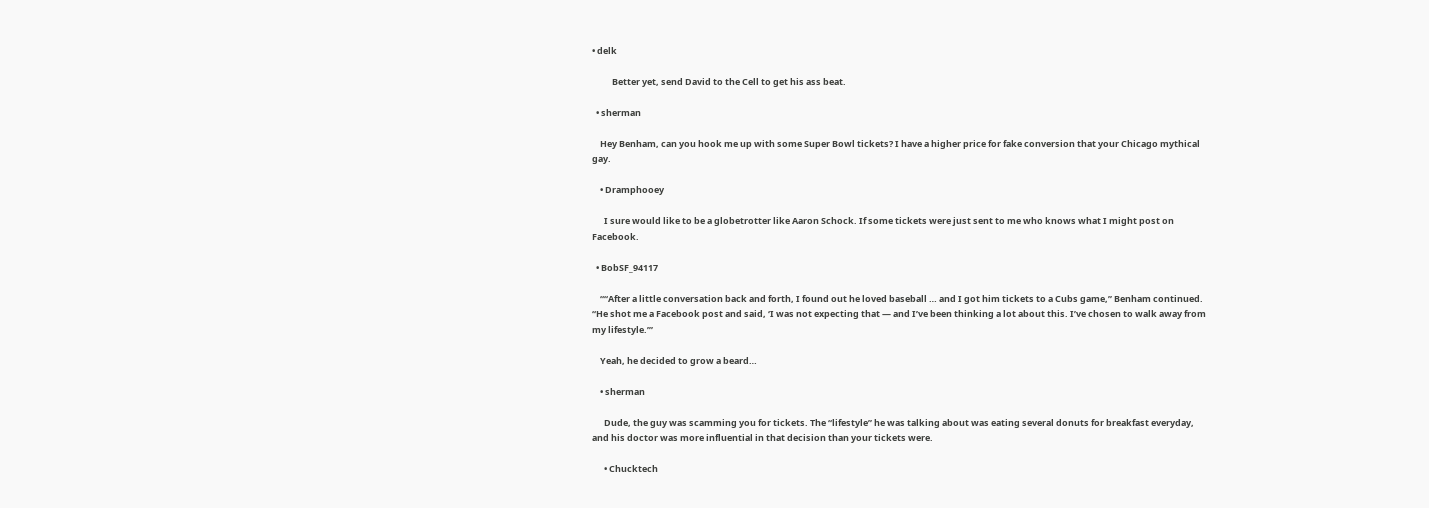• delk

          Better yet, send David to the Cell to get his ass beat.

  • sherman

    Hey Benham, can you hook me up with some Super Bowl tickets? I have a higher price for fake conversion that your Chicago mythical gay.

    • Dramphooey

      I sure would like to be a globetrotter like Aaron Schock. If some tickets were just sent to me who knows what I might post on Facebook.

  • BobSF_94117

    ““After a little conversation back and forth, I found out he loved baseball … and I got him tickets to a Cubs game,” Benham continued. “He shot me a Facebook post and said, ‘I was not expecting that — and I’ve been thinking a lot about this. I’ve chosen to walk away from my lifestyle.’”

    Yeah, he decided to grow a beard…

    • sherman

      Dude, the guy was scamming you for tickets. The “lifestyle” he was talking about was eating several donuts for breakfast everyday, and his doctor was more influential in that decision than your tickets were.

      • Chucktech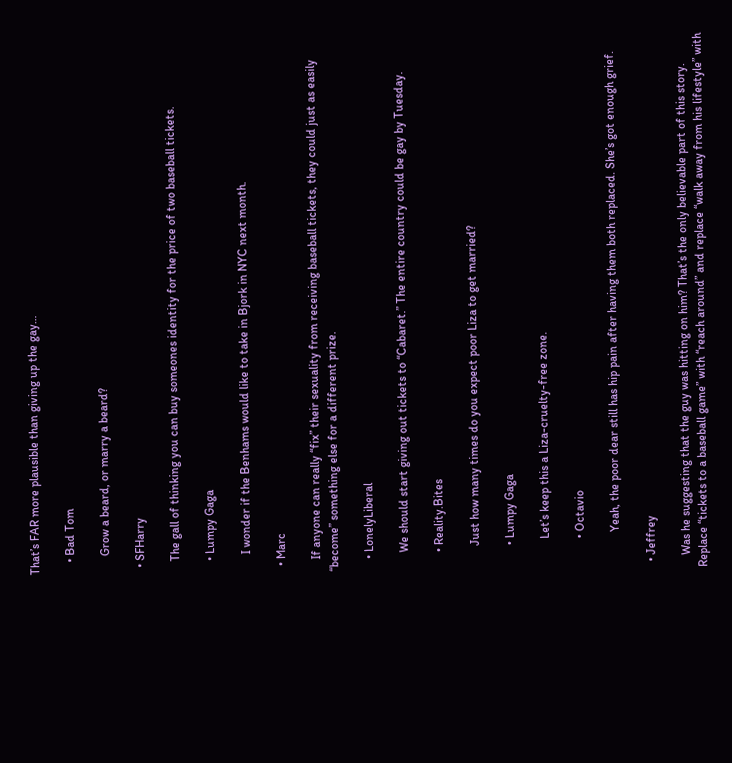That’s FAR more plausible than giving up the gay…

    • Bad Tom

      Grow a beard, or marry a beard?

  • SFHarry

    The gall of thinking you can buy someones identity for the price of two baseball tickets.

    • Lumpy Gaga

      I wonder if the Benhams would like to take in Bjork in NYC next month.

  • Marc

    If anyone can really “fix” their sexuality from receiving baseball tickets, they could just as easily “become” something else for a different prize.

    • LonelyLiberal

      We should start giving out tickets to “Cabaret.” The entire country could be gay by Tuesday.

      • Reality.Bites

        Just how many times do you expect poor Liza to get married?

        • Lumpy Gaga

          Let’s keep this a Liza-cruelty-free zone.

          • Octavio

            Yeah, the poor dear still has hip pain after having them both replaced. She’s got enough grief.

  • Jeffrey

    Was he suggesting that the guy was hitting on him? That’s the only believable part of this story. Replace “tickets to a baseball game” with “reach around” and replace “walk away from his lifestyle” with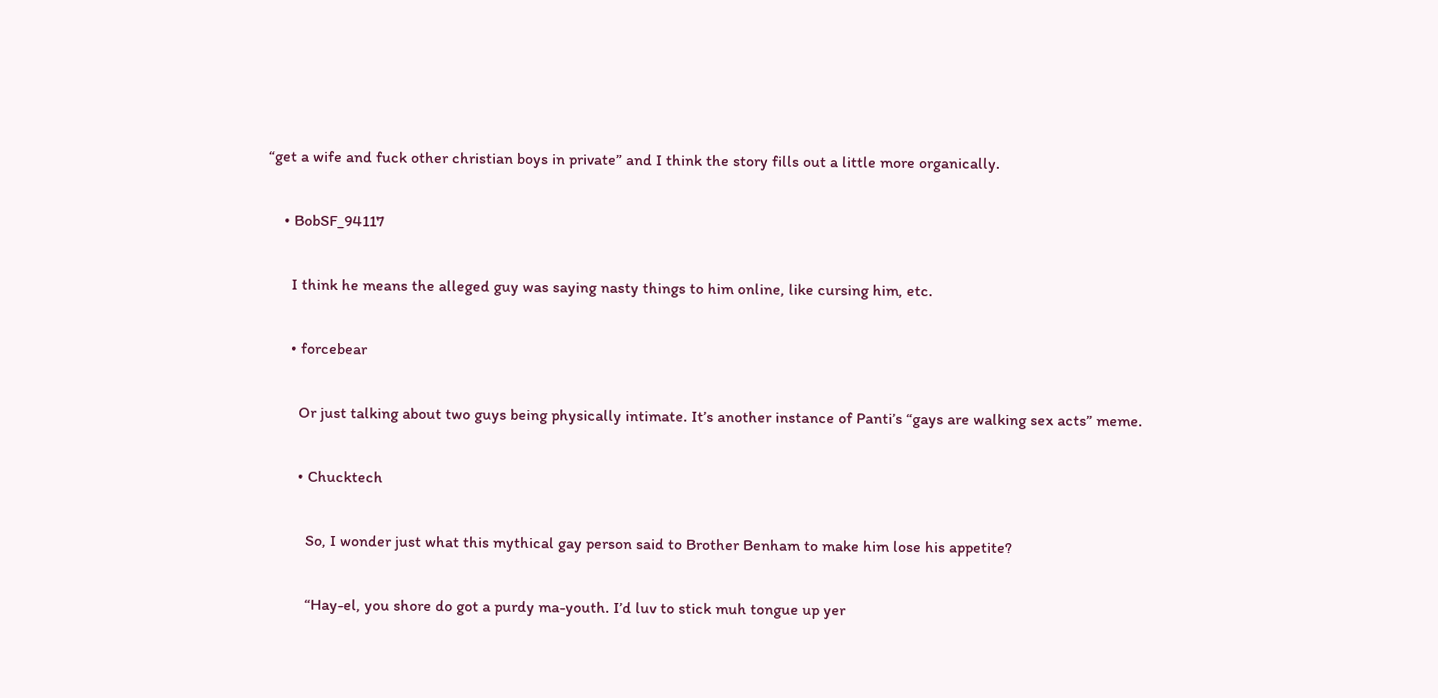“get a wife and fuck other christian boys in private” and I think the story fills out a little more organically.

    • BobSF_94117

      I think he means the alleged guy was saying nasty things to him online, like cursing him, etc.

      • forcebear

        Or just talking about two guys being physically intimate. It’s another instance of Panti’s “gays are walking sex acts” meme.

        • Chucktech

          So, I wonder just what this mythical gay person said to Brother Benham to make him lose his appetite?

          “Hay-el, you shore do got a purdy ma-youth. I’d luv to stick muh tongue up yer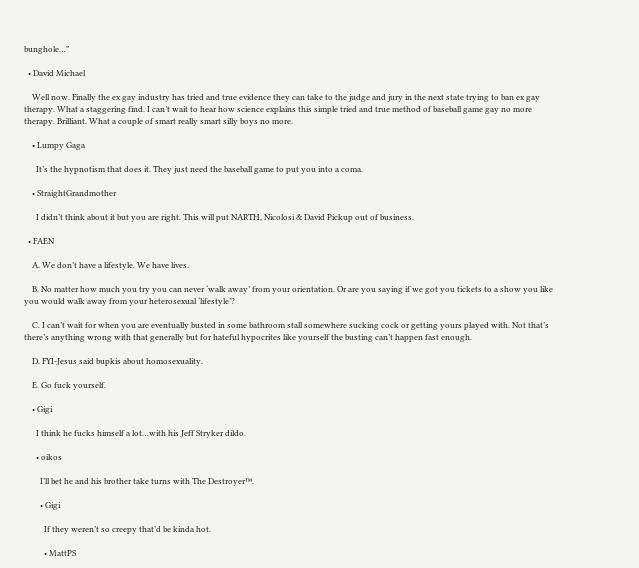bunghole…”

  • David Michael

    Well now. Finally the ex gay industry has tried and true evidence they can take to the judge and jury in the next state trying to ban ex gay therapy. What a staggering find. I can’t wait to hear how science explains this simple tried and true method of baseball game gay no more therapy. Brilliant. What a couple of smart really smart silly boys no more.

    • Lumpy Gaga

      It’s the hypnotism that does it. They just need the baseball game to put you into a coma.

    • StraightGrandmother

      I didn’t think about it but you are right. This will put NARTH, Nicolosi & David Pickup out of business.

  • FAEN

    A. We don’t have a lifestyle. We have lives.

    B. No matter how much you try you can never ‘walk away’ from your orientation. Or are you saying if we got you tickets to a show you like you would walk away from your heterosexual ‘lifestyle’?

    C. I can’t wait for when you are eventually busted in some bathroom stall somewhere sucking cock or getting yours played with. Not that’s there’s anything wrong with that generally but for hateful hypocrites like yourself the busting can’t happen fast enough.

    D. FYI-Jesus said bupkis about homosexuality.

    E. Go fuck yourself.

    • Gigi

      I think he fucks himself a lot…with his Jeff Stryker dildo.

      • oikos

        I’ll bet he and his brother take turns with The Destroyer™.

        • Gigi

          If they weren’t so creepy that’d be kinda hot.

          • MattPS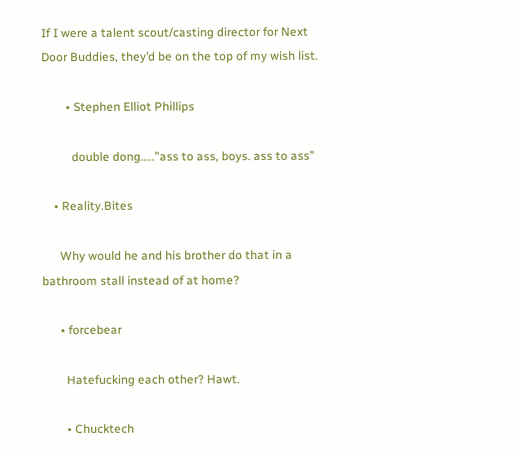If I were a talent scout/casting director for Next Door Buddies, they’d be on the top of my wish list.

        • Stephen Elliot Phillips

          double dong…..”ass to ass, boys. ass to ass”

    • Reality.Bites

      Why would he and his brother do that in a bathroom stall instead of at home?

      • forcebear

        Hatefucking each other? Hawt.

        • Chucktech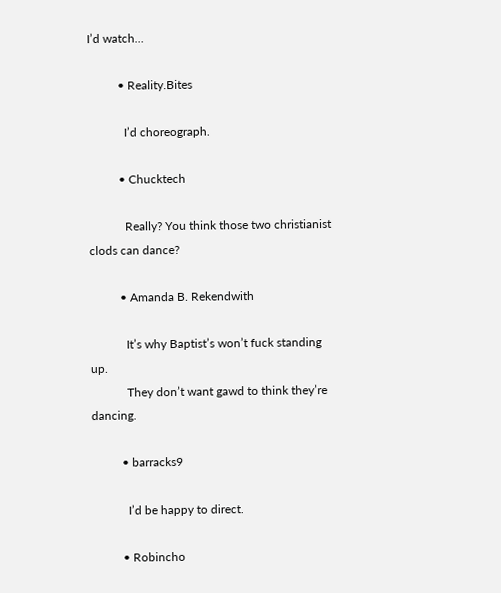I’d watch…

          • Reality.Bites

            I’d choreograph.

          • Chucktech

            Really? You think those two christianist clods can dance?

          • Amanda B. Rekendwith

            It’s why Baptist’s won’t fuck standing up.
            They don’t want gawd to think they’re dancing.

          • barracks9

            I’d be happy to direct.

          • Robincho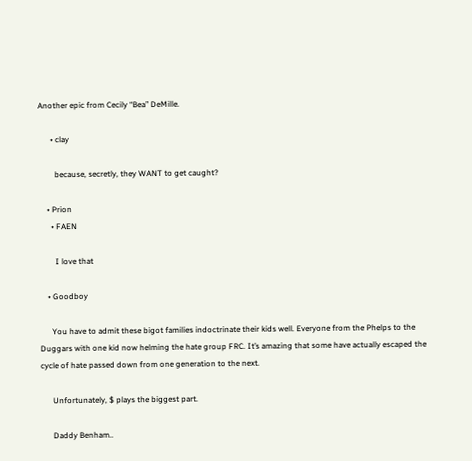Another epic from Cecily “Bea” DeMille.

      • clay

        because, secretly, they WANT to get caught?

    • Prion
      • FAEN

        I love that

    • Goodboy

      You have to admit these bigot families indoctrinate their kids well. Everyone from the Phelps to the Duggars with one kid now helming the hate group FRC. It’s amazing that some have actually escaped the cycle of hate passed down from one generation to the next.

      Unfortunately, $ plays the biggest part.

      Daddy Benham..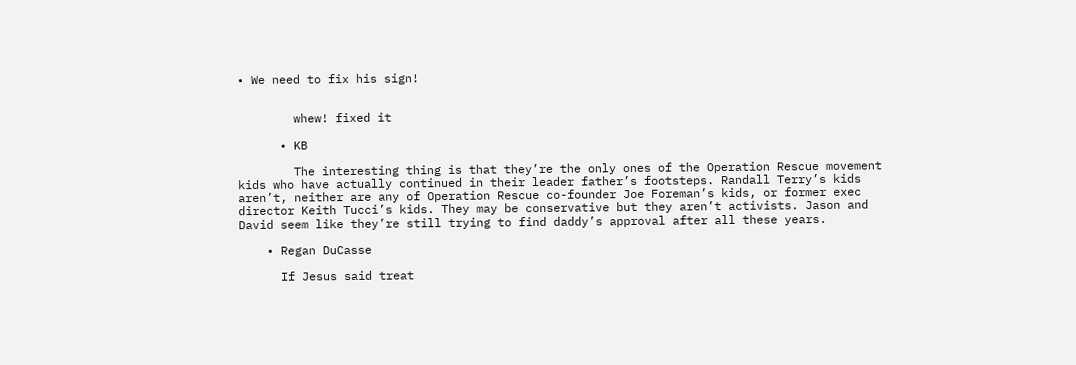• We need to fix his sign!


        whew! fixed it

      • KB

        The interesting thing is that they’re the only ones of the Operation Rescue movement kids who have actually continued in their leader father’s footsteps. Randall Terry’s kids aren’t, neither are any of Operation Rescue co-founder Joe Foreman’s kids, or former exec director Keith Tucci’s kids. They may be conservative but they aren’t activists. Jason and David seem like they’re still trying to find daddy’s approval after all these years.

    • Regan DuCasse

      If Jesus said treat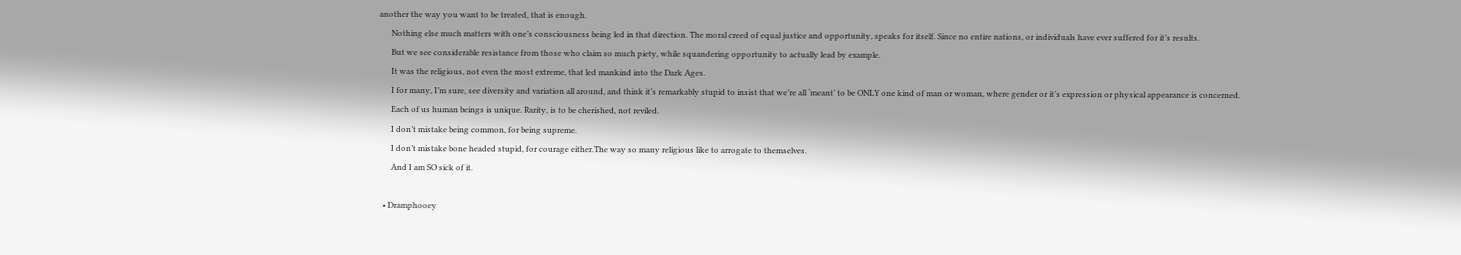another the way you want to be treated, that is enough.
      Nothing else much matters with one’s consciousness being led in that direction. The moral creed of equal justice and opportunity, speaks for itself. Since no entire nations, or individuals have ever suffered for it’s results.
      But we see considerable resistance from those who claim so much piety, while squandering opportunity to actually lead by example.
      It was the religious, not even the most extreme, that led mankind into the Dark Ages.
      I for many, I’m sure, see diversity and variation all around, and think it’s remarkably stupid to insist that we’re all ‘meant’ to be ONLY one kind of man or woman, where gender or it’s expression or physical appearance is concerned.
      Each of us human beings is unique. Rarity, is to be cherished, not reviled.
      I don’t mistake being common, for being supreme.
      I don’t mistake bone headed stupid, for courage either.The way so many religious like to arrogate to themselves.
      And I am SO sick of it.

  • Dramphooey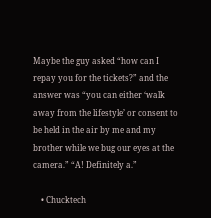Maybe the guy asked “how can I repay you for the tickets?” and the answer was “you can either ‘walk away from the lifestyle’ or consent to be held in the air by me and my brother while we bug our eyes at the camera.” “A! Definitely a.”

    • Chucktech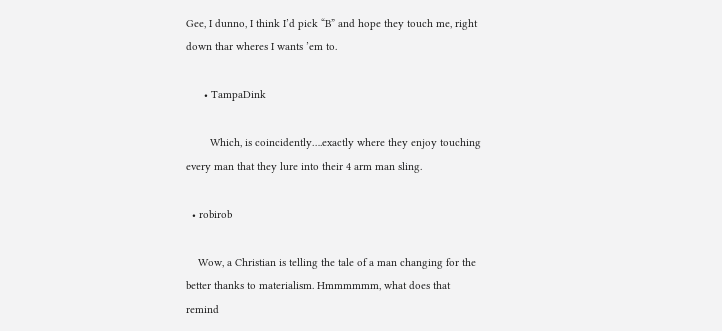Gee, I dunno, I think I’d pick “B” and hope they touch me, right down thar wheres I wants ’em to.

      • TampaDink

        Which, is coincidently….exactly where they enjoy touching every man that they lure into their 4 arm man sling.

  • robirob

    Wow, a Christian is telling the tale of a man changing for the better thanks to materialism. Hmmmmmm, what does that remind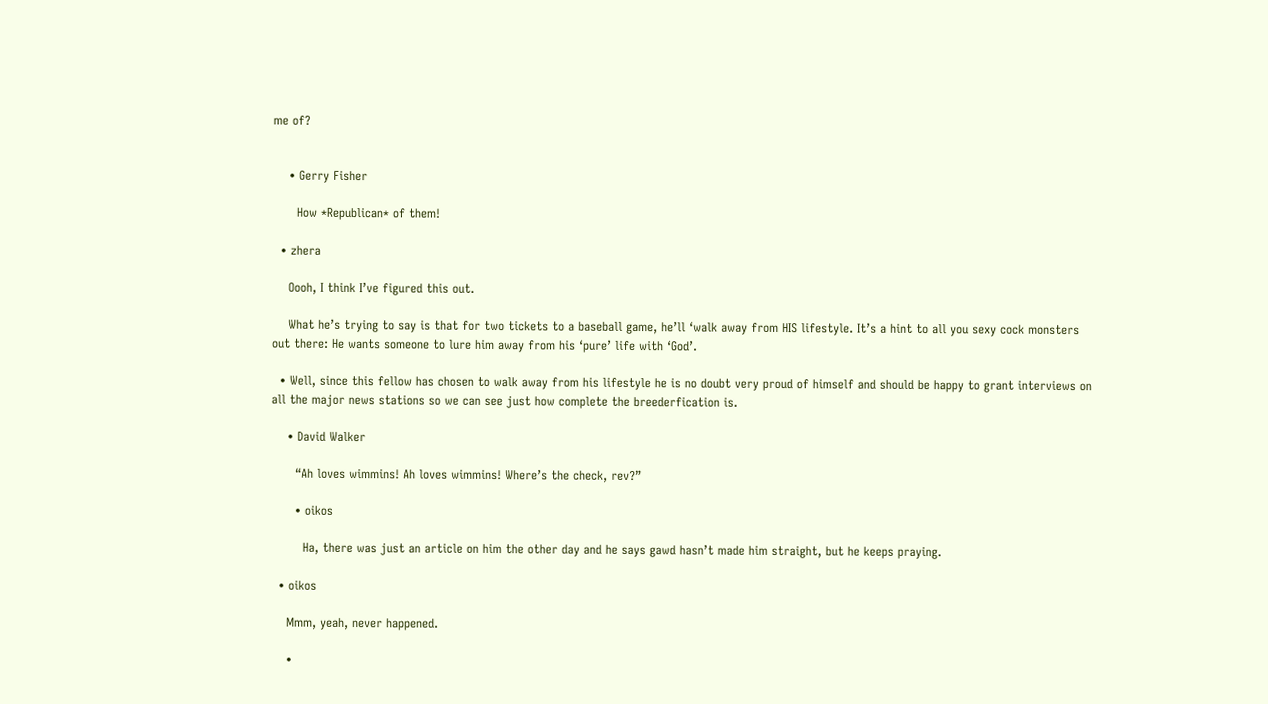me of?


    • Gerry Fisher

      How *Republican* of them!

  • zhera

    Oooh, I think I’ve figured this out.

    What he’s trying to say is that for two tickets to a baseball game, he’ll ‘walk away from HIS lifestyle. It’s a hint to all you sexy cock monsters out there: He wants someone to lure him away from his ‘pure’ life with ‘God’.

  • Well, since this fellow has chosen to walk away from his lifestyle he is no doubt very proud of himself and should be happy to grant interviews on all the major news stations so we can see just how complete the breederfication is.

    • David Walker

      “Ah loves wimmins! Ah loves wimmins! Where’s the check, rev?”

      • oikos

        Ha, there was just an article on him the other day and he says gawd hasn’t made him straight, but he keeps praying.

  • oikos

    Mmm, yeah, never happened.

    •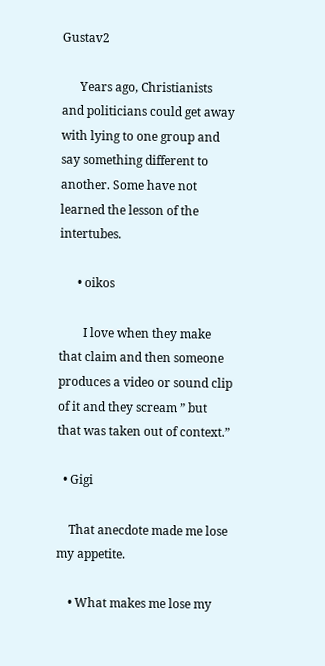Gustav2

      Years ago, Christianists and politicians could get away with lying to one group and say something different to another. Some have not learned the lesson of the intertubes.

      • oikos

        I love when they make that claim and then someone produces a video or sound clip of it and they scream ” but that was taken out of context.”

  • Gigi

    That anecdote made me lose my appetite.

    • What makes me lose my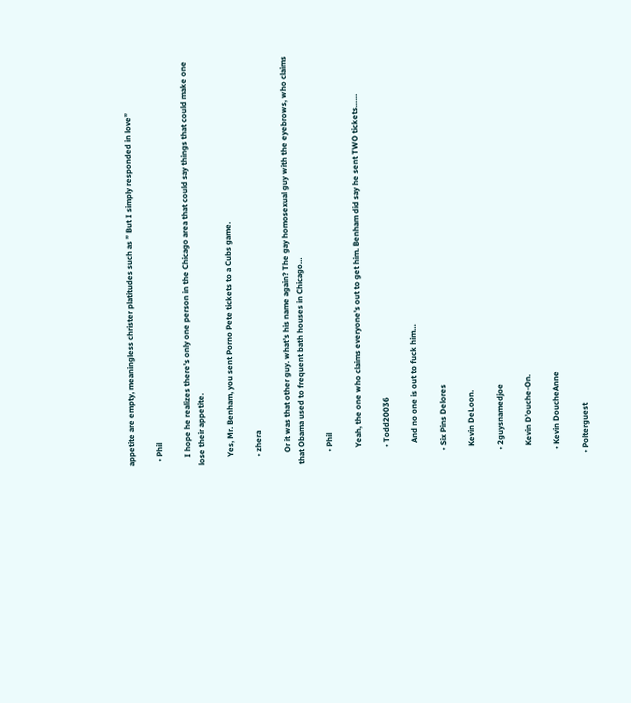appetite are empty, meaningless christer platitudes such as ” But I simply responded in love”

  • Phil

    I hope he realizes there’s only one person in the Chicago area that could say things that could make one lose their appetite.

    Yes, Mr. Benham, you sent Porno Pete tickets to a Cubs game.

    • zhera

      Or it was that other guy. what’s his name again? The gay homosexual guy with the eyebrows, who claims that Obama used to frequent bath houses in Chicago…

      • Phil

        Yeah, the one who claims everyone’s out to get him. Benham did say he sent TWO tickets……

        • Todd20036

          And no one is out to fuck him…

      • Six Pins Delores

        Kevin DeLoon.

      • 2guysnamedjoe

        Kevin D’ouche-On.

      • Kevin DoucheAnne

    • Polterguest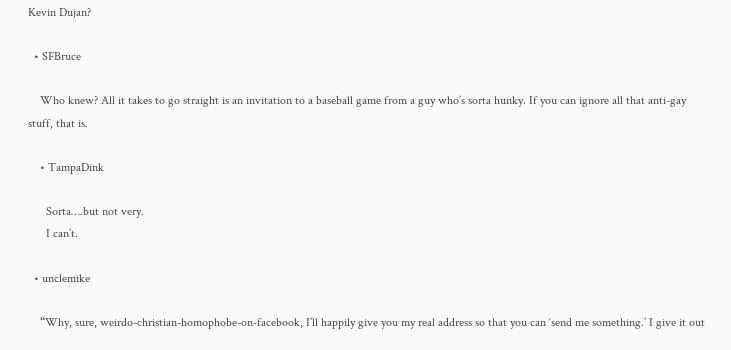Kevin Dujan?

  • SFBruce

    Who knew? All it takes to go straight is an invitation to a baseball game from a guy who’s sorta hunky. If you can ignore all that anti-gay stuff, that is.

    • TampaDink

      Sorta….but not very.
      I can’t.

  • unclemike

    “Why, sure, weirdo-christian-homophobe-on-facebook, I’ll happily give you my real address so that you can ‘send me something.’ I give it out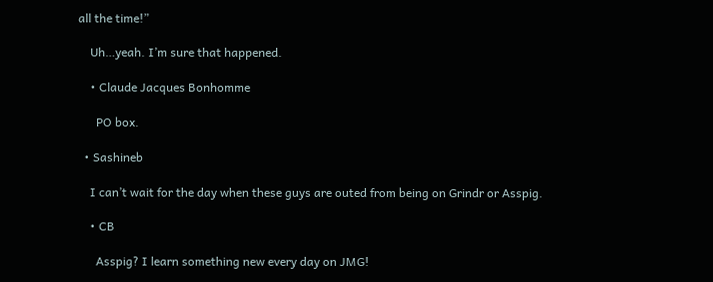all the time!”

    Uh…yeah. I’m sure that happened.

    • Claude Jacques Bonhomme

      PO box.

  • Sashineb

    I can’t wait for the day when these guys are outed from being on Grindr or Asspig.

    • CB

      Asspig? I learn something new every day on JMG!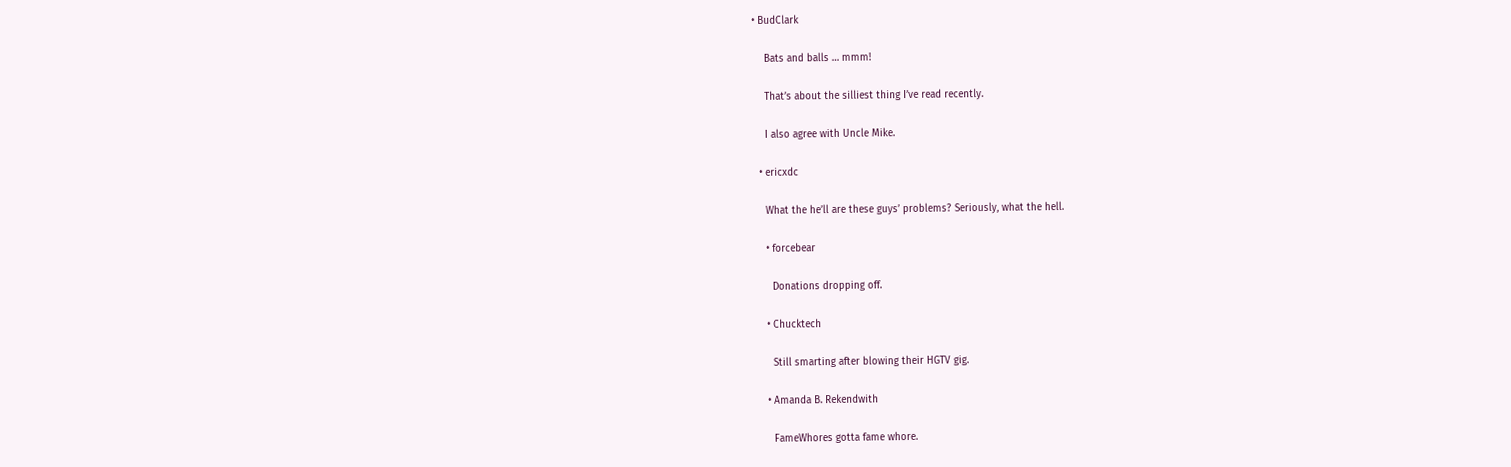• BudClark

    Bats and balls … mmm!

    That’s about the silliest thing I’ve read recently.

    I also agree with Uncle Mike.

  • ericxdc

    What the he’ll are these guys’ problems? Seriously, what the hell.

    • forcebear

      Donations dropping off.

    • Chucktech

      Still smarting after blowing their HGTV gig.

    • Amanda B. Rekendwith

      FameWhores gotta fame whore.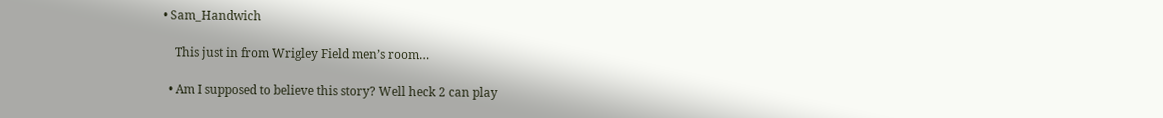• Sam_Handwich

    This just in from Wrigley Field men’s room…

  • Am I supposed to believe this story? Well heck 2 can play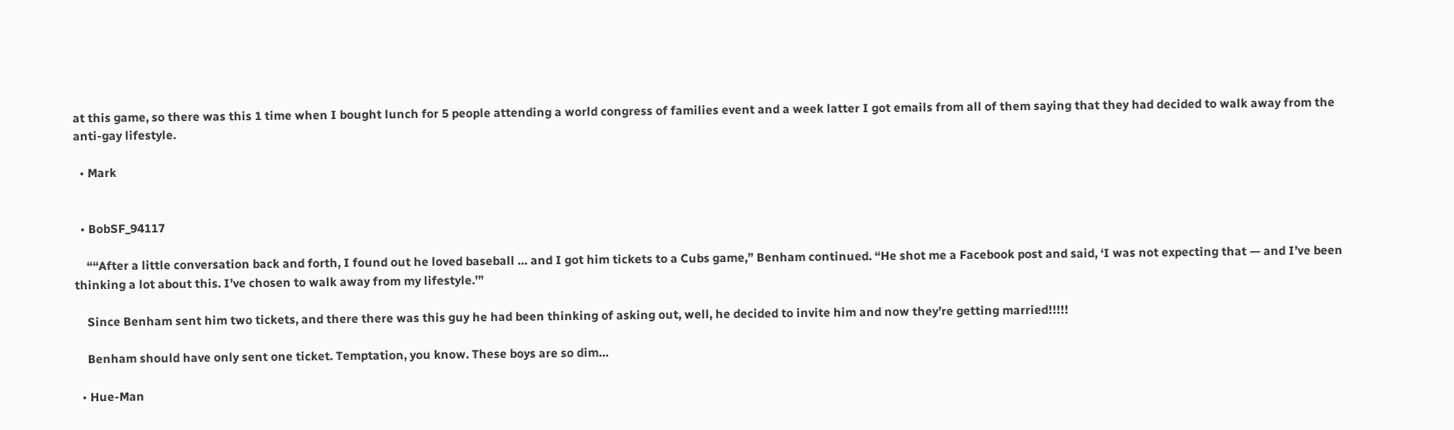at this game, so there was this 1 time when I bought lunch for 5 people attending a world congress of families event and a week latter I got emails from all of them saying that they had decided to walk away from the anti-gay lifestyle.

  • Mark


  • BobSF_94117

    ““After a little conversation back and forth, I found out he loved baseball … and I got him tickets to a Cubs game,” Benham continued. “He shot me a Facebook post and said, ‘I was not expecting that — and I’ve been thinking a lot about this. I’ve chosen to walk away from my lifestyle.’”

    Since Benham sent him two tickets, and there there was this guy he had been thinking of asking out, well, he decided to invite him and now they’re getting married!!!!!

    Benham should have only sent one ticket. Temptation, you know. These boys are so dim…

  • Hue-Man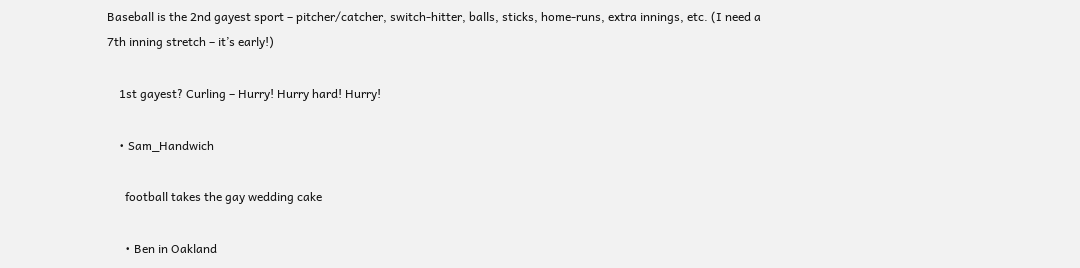Baseball is the 2nd gayest sport – pitcher/catcher, switch-hitter, balls, sticks, home-runs, extra innings, etc. (I need a 7th inning stretch – it’s early!)

    1st gayest? Curling – Hurry! Hurry hard! Hurry!

    • Sam_Handwich

      football takes the gay wedding cake

      • Ben in Oakland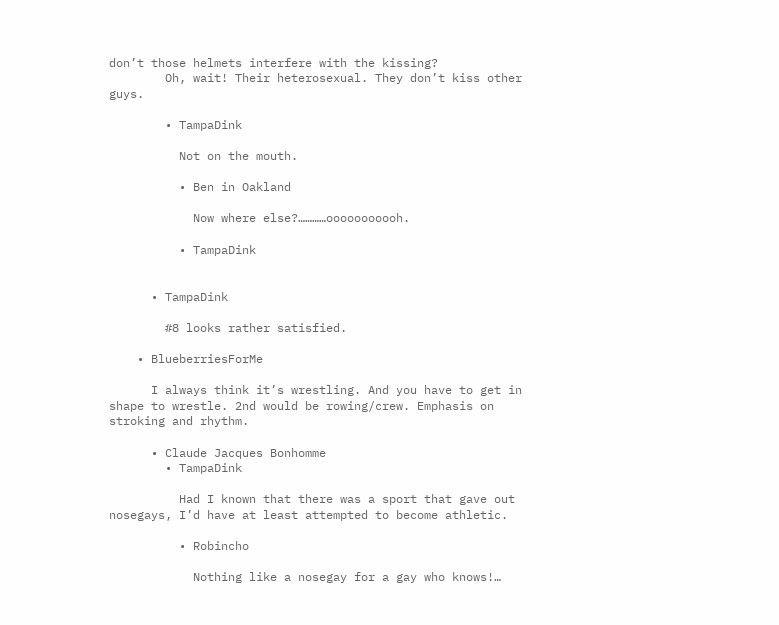don’t those helmets interfere with the kissing?
        Oh, wait! Their heterosexual. They don’t kiss other guys.

        • TampaDink

          Not on the mouth.

          • Ben in Oakland

            Now where else?…………ooooooooooh.

          • TampaDink


      • TampaDink

        #8 looks rather satisfied.

    • BlueberriesForMe

      I always think it’s wrestling. And you have to get in shape to wrestle. 2nd would be rowing/crew. Emphasis on stroking and rhythm.

      • Claude Jacques Bonhomme
        • TampaDink

          Had I known that there was a sport that gave out nosegays, I’d have at least attempted to become athletic.

          • Robincho

            Nothing like a nosegay for a gay who knows!…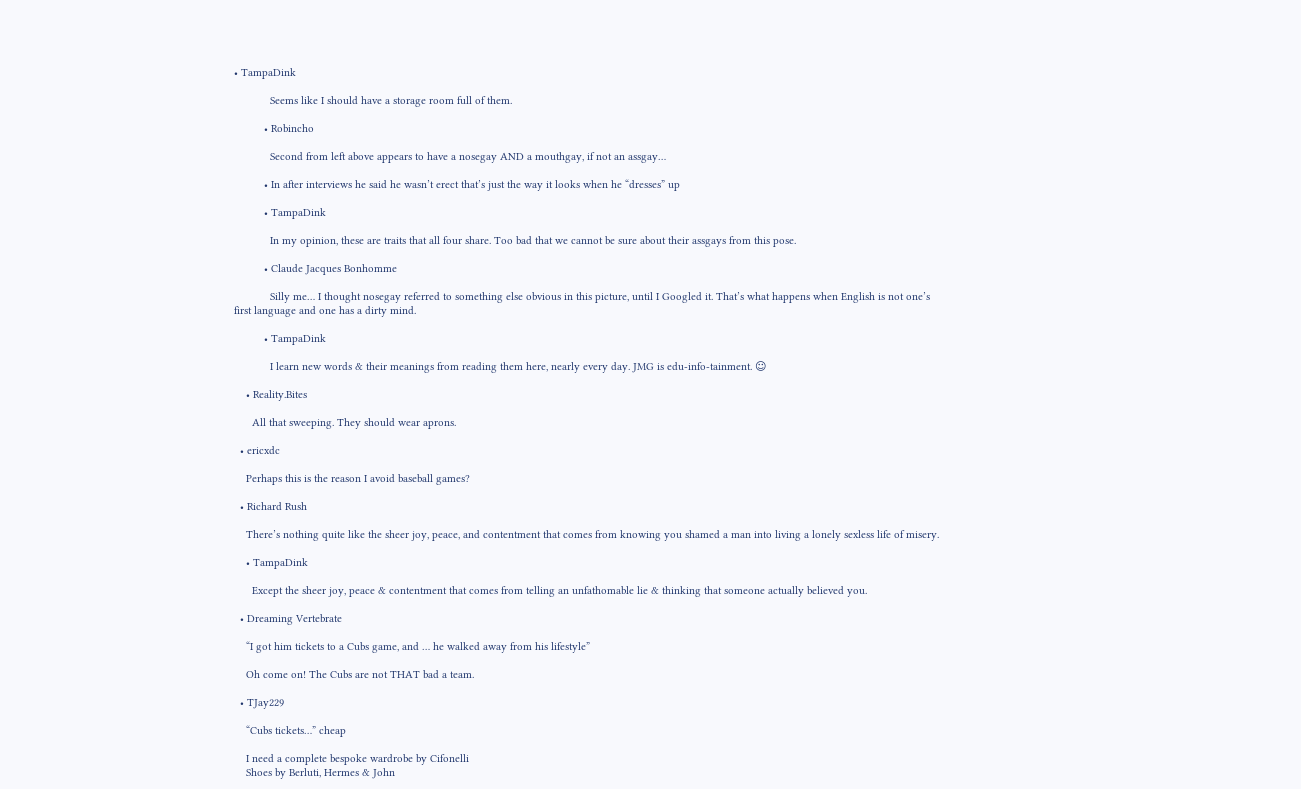• TampaDink

            Seems like I should have a storage room full of them.

          • Robincho

            Second from left above appears to have a nosegay AND a mouthgay, if not an assgay…

          • In after interviews he said he wasn’t erect that’s just the way it looks when he “dresses” up

          • TampaDink

            In my opinion, these are traits that all four share. Too bad that we cannot be sure about their assgays from this pose.

          • Claude Jacques Bonhomme

            Silly me… I thought nosegay referred to something else obvious in this picture, until I Googled it. That’s what happens when English is not one’s first language and one has a dirty mind.

          • TampaDink

            I learn new words & their meanings from reading them here, nearly every day. JMG is edu-info-tainment. ☺

    • Reality.Bites

      All that sweeping. They should wear aprons.

  • ericxdc

    Perhaps this is the reason I avoid baseball games?

  • Richard Rush

    There’s nothing quite like the sheer joy, peace, and contentment that comes from knowing you shamed a man into living a lonely sexless life of misery.

    • TampaDink

      Except the sheer joy, peace & contentment that comes from telling an unfathomable lie & thinking that someone actually believed you.

  • Dreaming Vertebrate

    “I got him tickets to a Cubs game, and … he walked away from his lifestyle”

    Oh come on! The Cubs are not THAT bad a team.

  • TJay229

    “Cubs tickets…” cheap

    I need a complete bespoke wardrobe by Cifonelli
    Shoes by Berluti, Hermes & John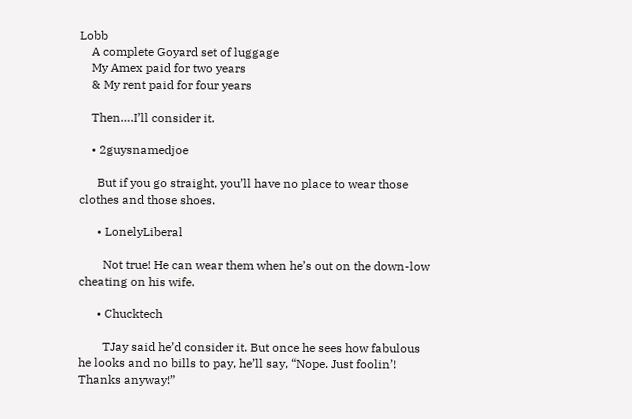Lobb
    A complete Goyard set of luggage
    My Amex paid for two years
    & My rent paid for four years

    Then….I’ll consider it.

    • 2guysnamedjoe

      But if you go straight, you’ll have no place to wear those clothes and those shoes.

      • LonelyLiberal

        Not true! He can wear them when he’s out on the down-low cheating on his wife.

      • Chucktech

        TJay said he’d consider it. But once he sees how fabulous he looks and no bills to pay, he’ll say, “Nope. Just foolin’! Thanks anyway!”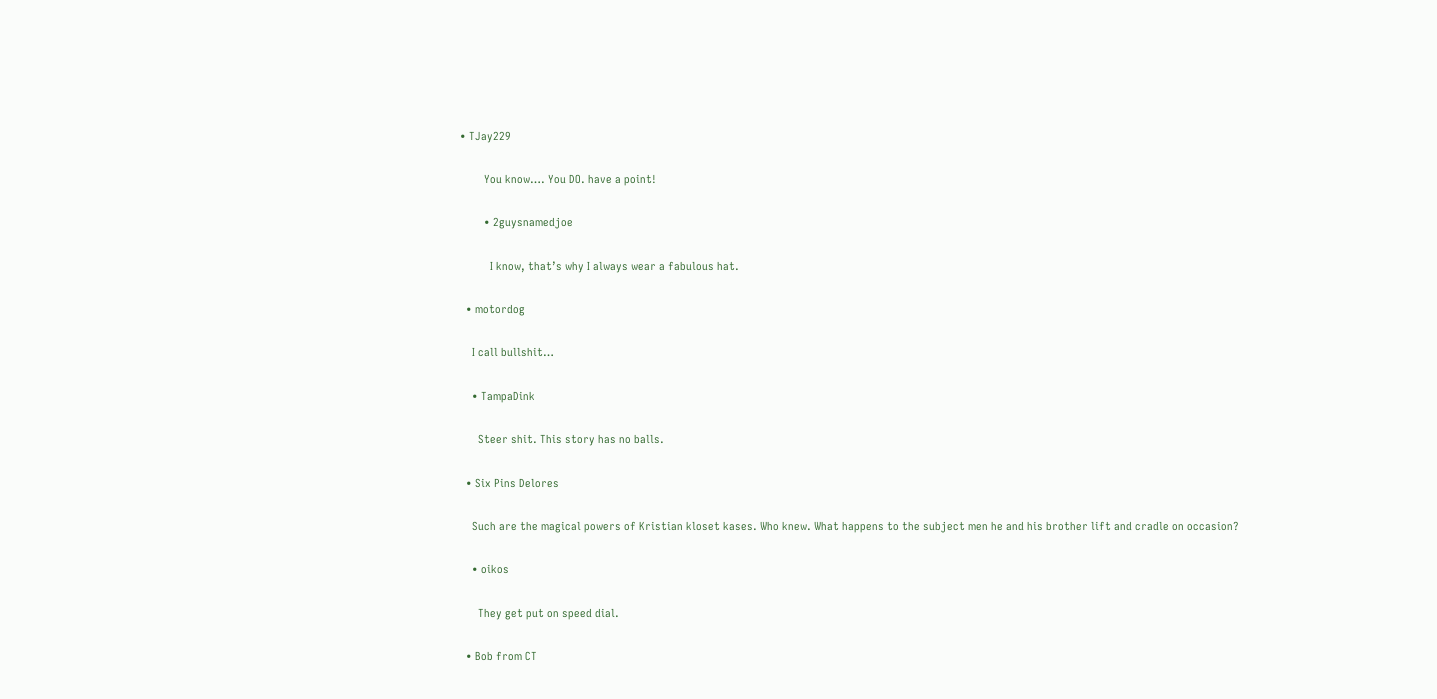• TJay229

        You know…. You DO. have a point!

        • 2guysnamedjoe

          I know, that’s why I always wear a fabulous hat.

  • motordog

    I call bullshit…

    • TampaDink

      Steer shit. This story has no balls.

  • Six Pins Delores

    Such are the magical powers of Kristian kloset kases. Who knew. What happens to the subject men he and his brother lift and cradle on occasion?

    • oikos

      They get put on speed dial.

  • Bob from CT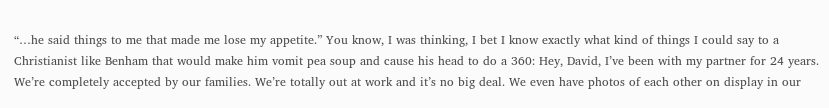“…he said things to me that made me lose my appetite.” You know, I was thinking, I bet I know exactly what kind of things I could say to a Christianist like Benham that would make him vomit pea soup and cause his head to do a 360: Hey, David, I’ve been with my partner for 24 years. We’re completely accepted by our families. We’re totally out at work and it’s no big deal. We even have photos of each other on display in our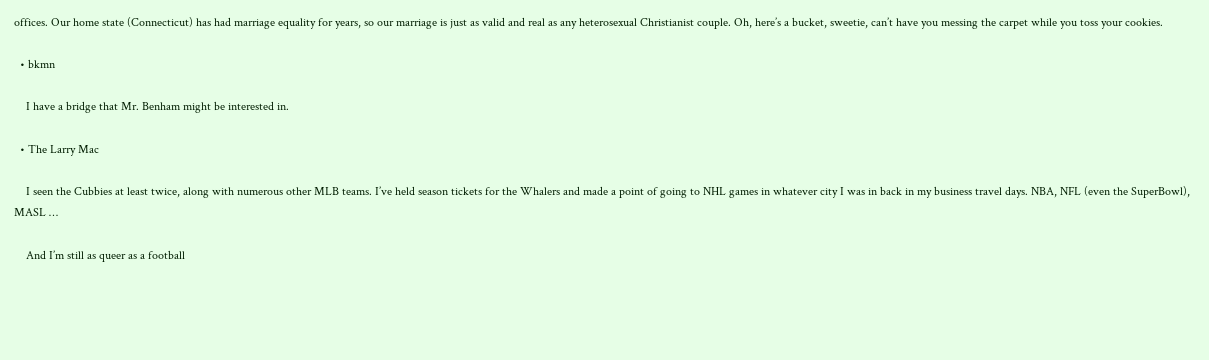offices. Our home state (Connecticut) has had marriage equality for years, so our marriage is just as valid and real as any heterosexual Christianist couple. Oh, here’s a bucket, sweetie, can’t have you messing the carpet while you toss your cookies.

  • bkmn

    I have a bridge that Mr. Benham might be interested in.

  • The Larry Mac

    I seen the Cubbies at least twice, along with numerous other MLB teams. I’ve held season tickets for the Whalers and made a point of going to NHL games in whatever city I was in back in my business travel days. NBA, NFL (even the SuperBowl), MASL …

    And I’m still as queer as a football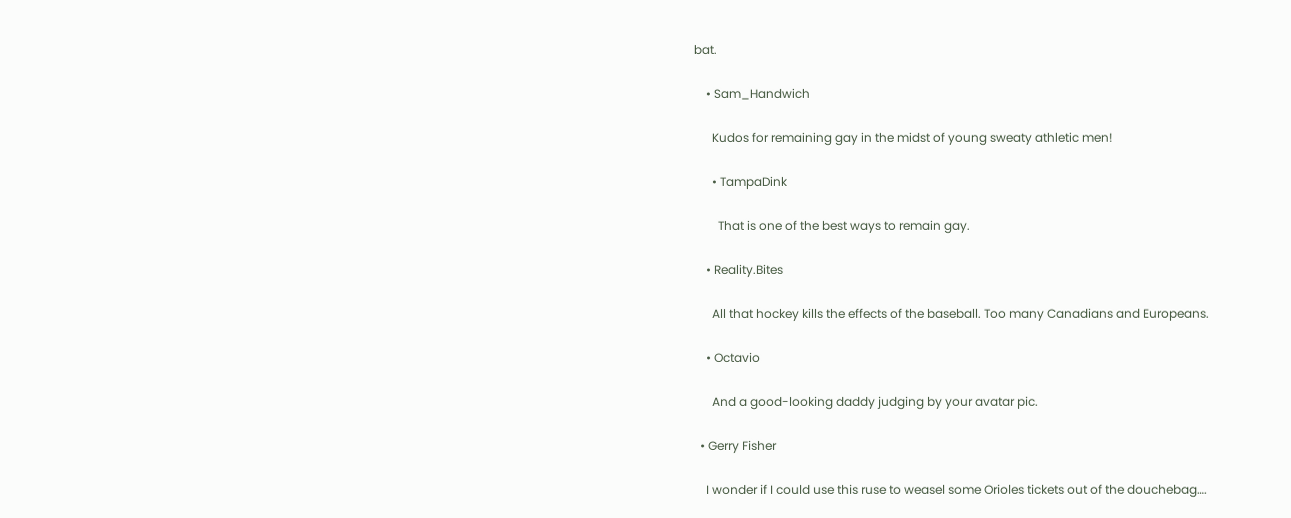bat.

    • Sam_Handwich

      Kudos for remaining gay in the midst of young sweaty athletic men!

      • TampaDink

        That is one of the best ways to remain gay.

    • Reality.Bites

      All that hockey kills the effects of the baseball. Too many Canadians and Europeans.

    • Octavio

      And a good-looking daddy judging by your avatar pic.

  • Gerry Fisher

    I wonder if I could use this ruse to weasel some Orioles tickets out of the douchebag….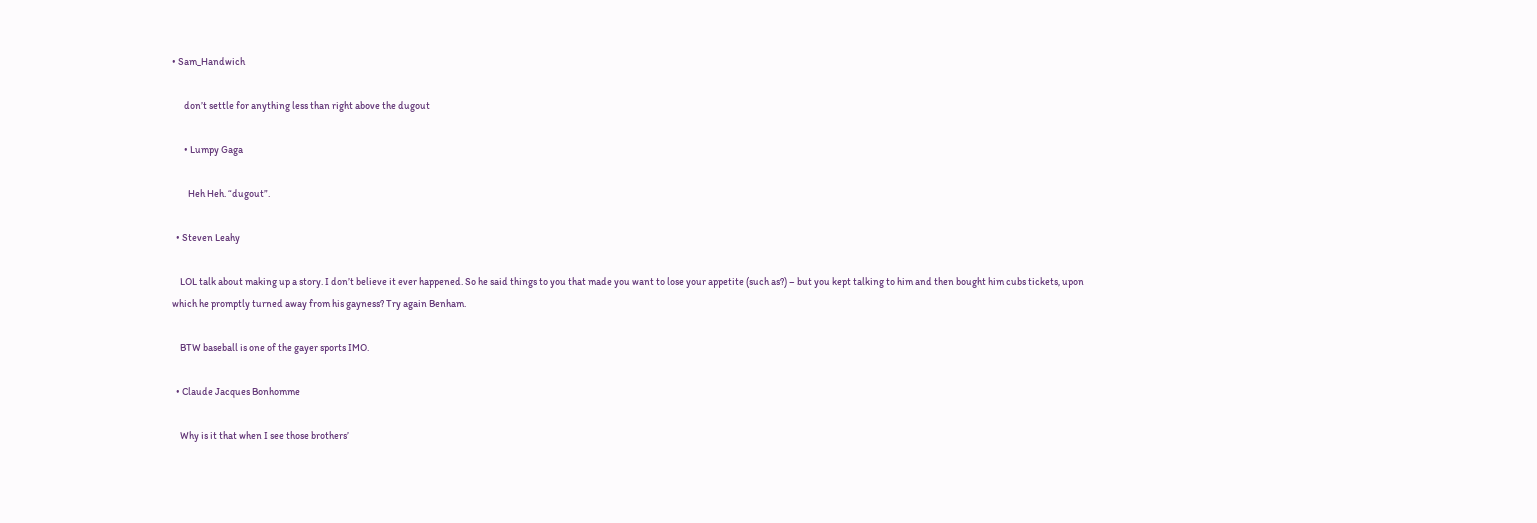• Sam_Handwich

      don’t settle for anything less than right above the dugout

      • Lumpy Gaga

        Heh Heh. “dugout”.

  • Steven Leahy

    LOL talk about making up a story. I don’t believe it ever happened. So he said things to you that made you want to lose your appetite (such as?) – but you kept talking to him and then bought him cubs tickets, upon which he promptly turned away from his gayness? Try again Benham.

    BTW baseball is one of the gayer sports IMO.

  • Claude Jacques Bonhomme

    Why is it that when I see those brothers’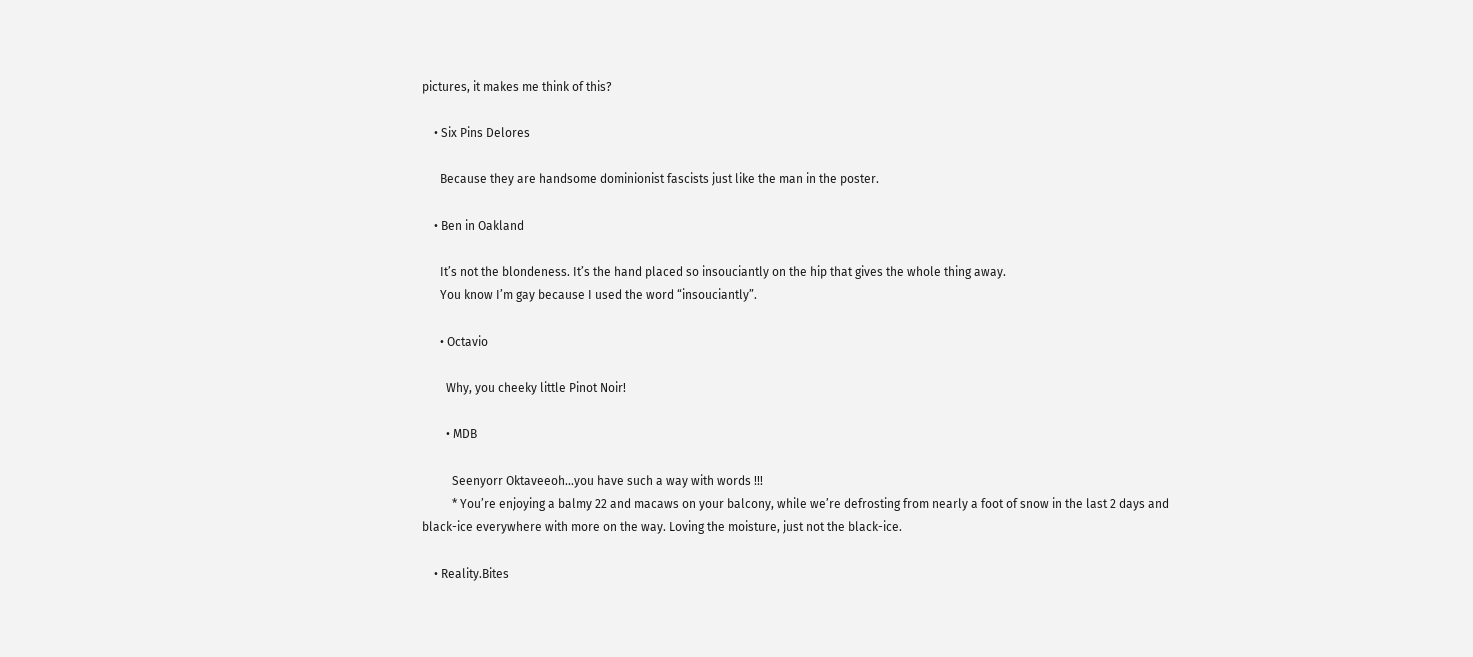pictures, it makes me think of this?

    • Six Pins Delores

      Because they are handsome dominionist fascists just like the man in the poster.

    • Ben in Oakland

      It’s not the blondeness. It’s the hand placed so insouciantly on the hip that gives the whole thing away.
      You know I’m gay because I used the word “insouciantly”.

      • Octavio

        Why, you cheeky little Pinot Noir!

        • MDB

          Seenyorr Oktaveeoh…you have such a way with words !!!
          * You’re enjoying a balmy 22 and macaws on your balcony, while we’re defrosting from nearly a foot of snow in the last 2 days and black-ice everywhere with more on the way. Loving the moisture, just not the black-ice.

    • Reality.Bites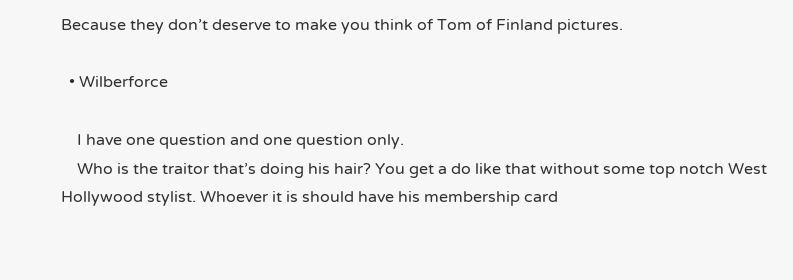Because they don’t deserve to make you think of Tom of Finland pictures.

  • Wilberforce

    I have one question and one question only.
    Who is the traitor that’s doing his hair? You get a do like that without some top notch West Hollywood stylist. Whoever it is should have his membership card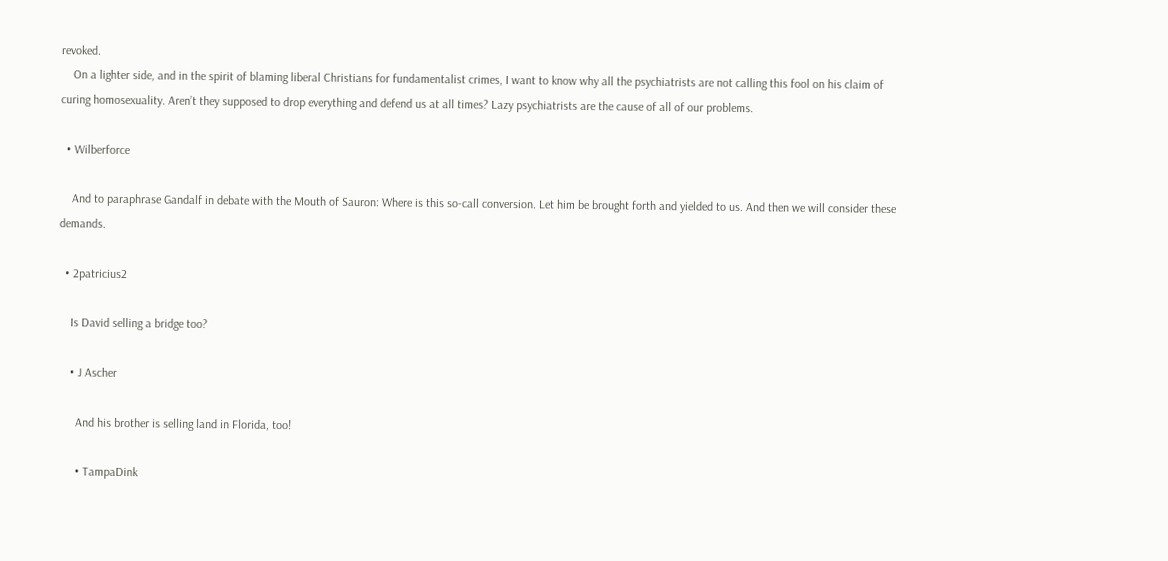revoked.
    On a lighter side, and in the spirit of blaming liberal Christians for fundamentalist crimes, I want to know why all the psychiatrists are not calling this fool on his claim of curing homosexuality. Aren’t they supposed to drop everything and defend us at all times? Lazy psychiatrists are the cause of all of our problems.

  • Wilberforce

    And to paraphrase Gandalf in debate with the Mouth of Sauron: Where is this so-call conversion. Let him be brought forth and yielded to us. And then we will consider these demands.

  • 2patricius2

    Is David selling a bridge too?

    • J Ascher

      And his brother is selling land in Florida, too!

      • TampaDink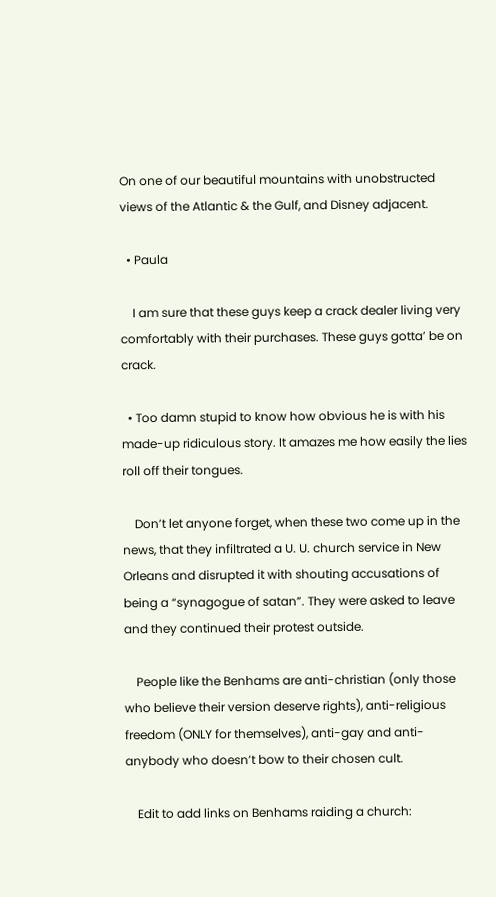On one of our beautiful mountains with unobstructed views of the Atlantic & the Gulf, and Disney adjacent.

  • Paula

    I am sure that these guys keep a crack dealer living very comfortably with their purchases. These guys gotta’ be on crack.

  • Too damn stupid to know how obvious he is with his made-up ridiculous story. It amazes me how easily the lies roll off their tongues.

    Don’t let anyone forget, when these two come up in the news, that they infiltrated a U. U. church service in New Orleans and disrupted it with shouting accusations of being a “synagogue of satan”. They were asked to leave and they continued their protest outside.

    People like the Benhams are anti-christian (only those who believe their version deserve rights), anti-religious freedom (ONLY for themselves), anti-gay and anti-anybody who doesn’t bow to their chosen cult.

    Edit to add links on Benhams raiding a church: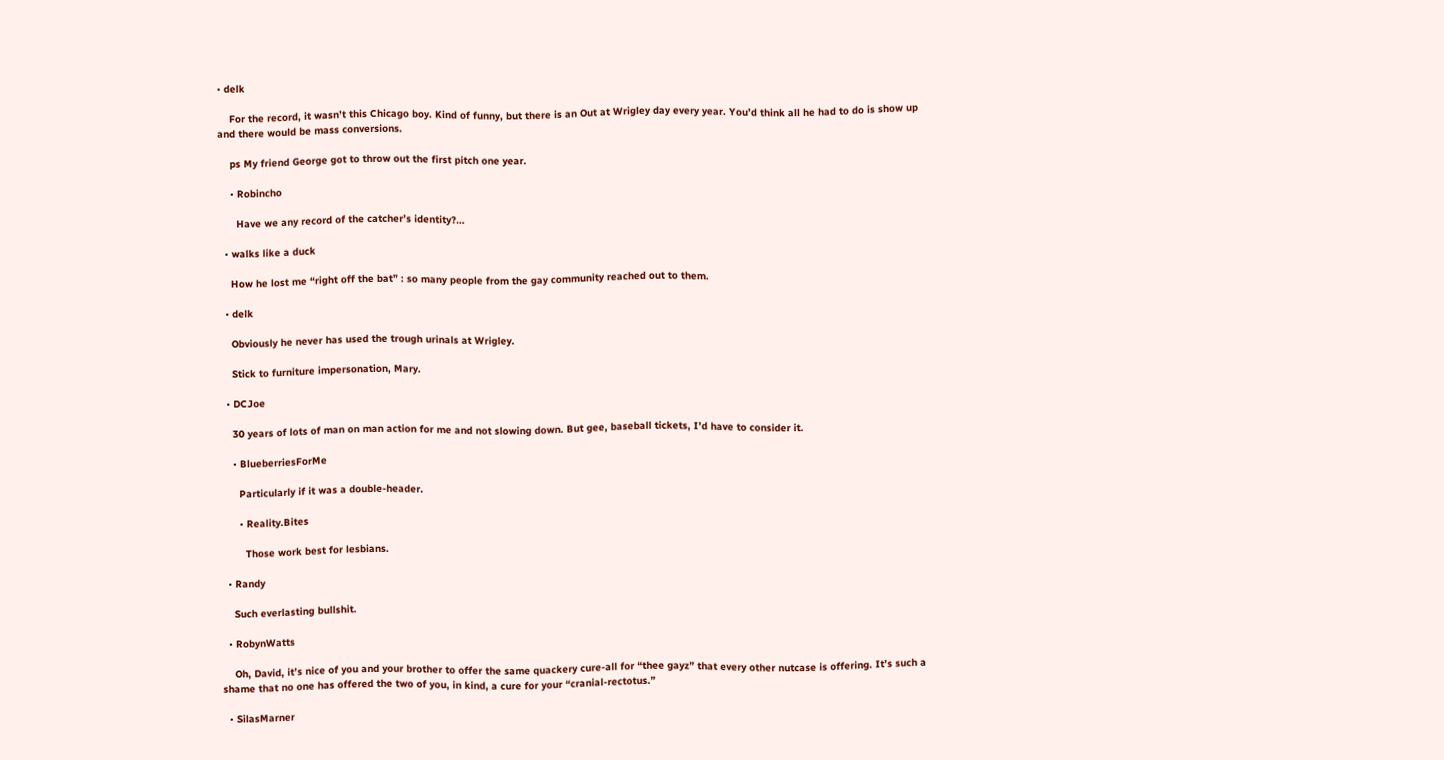• delk

    For the record, it wasn’t this Chicago boy. Kind of funny, but there is an Out at Wrigley day every year. You’d think all he had to do is show up and there would be mass conversions.

    ps My friend George got to throw out the first pitch one year.

    • Robincho

      Have we any record of the catcher’s identity?…

  • walks like a duck

    How he lost me “right off the bat” : so many people from the gay community reached out to them.

  • delk

    Obviously he never has used the trough urinals at Wrigley.

    Stick to furniture impersonation, Mary.

  • DCJoe

    30 years of lots of man on man action for me and not slowing down. But gee, baseball tickets, I’d have to consider it.

    • BlueberriesForMe

      Particularly if it was a double-header.

      • Reality.Bites

        Those work best for lesbians.

  • Randy

    Such everlasting bullshit.

  • RobynWatts

    Oh, David, it’s nice of you and your brother to offer the same quackery cure-all for “thee gayz” that every other nutcase is offering. It’s such a shame that no one has offered the two of you, in kind, a cure for your “cranial-rectotus.”

  • SilasMarner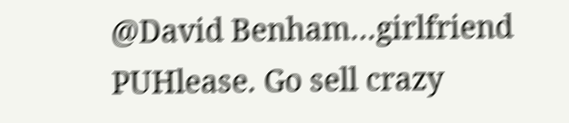@David Benham…girlfriend PUHlease. Go sell crazy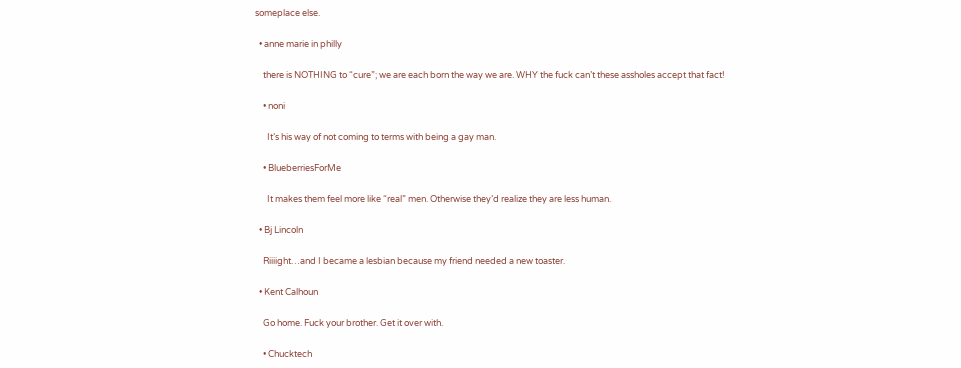someplace else.

  • anne marie in philly

    there is NOTHING to “cure”; we are each born the way we are. WHY the fuck can’t these assholes accept that fact!

    • noni

      It’s his way of not coming to terms with being a gay man.

    • BlueberriesForMe

      It makes them feel more like “real” men. Otherwise they’d realize they are less human.

  • Bj Lincoln

    Riiiight…and I became a lesbian because my friend needed a new toaster.

  • Kent Calhoun

    Go home. Fuck your brother. Get it over with.

    • Chucktech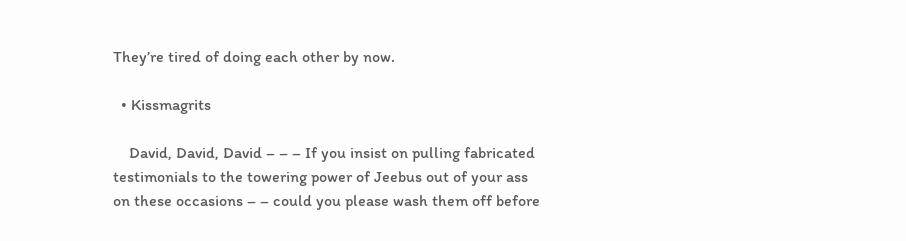They’re tired of doing each other by now.

  • Kissmagrits

    David, David, David – – – If you insist on pulling fabricated testimonials to the towering power of Jeebus out of your ass on these occasions – – could you please wash them off before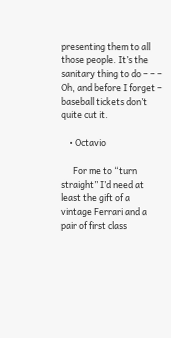presenting them to all those people. It’s the sanitary thing to do – – – Oh, and before I forget – baseball tickets don’t quite cut it.

    • Octavio

      For me to “turn straight” I’d need at least the gift of a vintage Ferrari and a pair of first class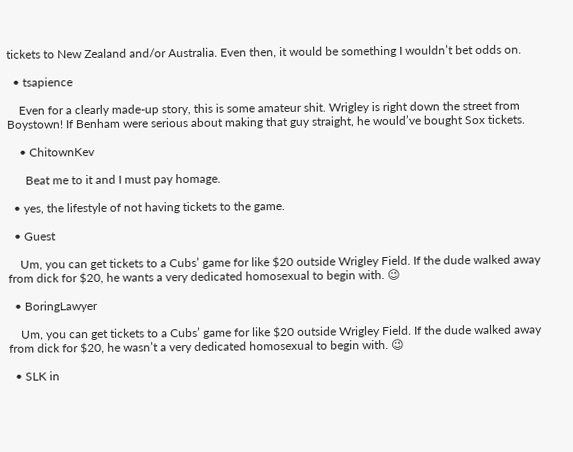tickets to New Zealand and/or Australia. Even then, it would be something I wouldn’t bet odds on.

  • tsapience

    Even for a clearly made-up story, this is some amateur shit. Wrigley is right down the street from Boystown! If Benham were serious about making that guy straight, he would’ve bought Sox tickets.

    • ChitownKev

      Beat me to it and I must pay homage.

  • yes, the lifestyle of not having tickets to the game.

  • Guest

    Um, you can get tickets to a Cubs’ game for like $20 outside Wrigley Field. If the dude walked away from dick for $20, he wants a very dedicated homosexual to begin with. 😉

  • BoringLawyer

    Um, you can get tickets to a Cubs’ game for like $20 outside Wrigley Field. If the dude walked away from dick for $20, he wasn’t a very dedicated homosexual to begin with. 😉

  • SLK in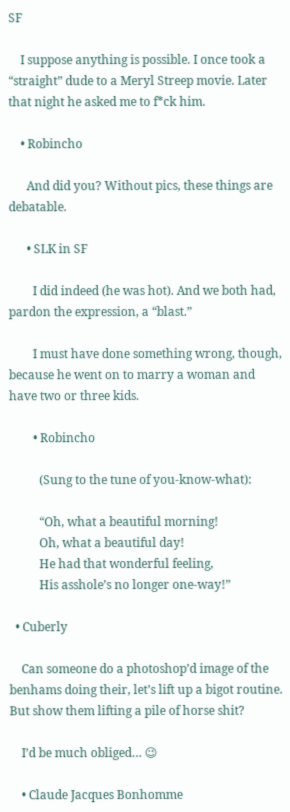SF

    I suppose anything is possible. I once took a “straight” dude to a Meryl Streep movie. Later that night he asked me to f*ck him.

    • Robincho

      And did you? Without pics, these things are debatable.

      • SLK in SF

        I did indeed (he was hot). And we both had, pardon the expression, a “blast.”

        I must have done something wrong, though, because he went on to marry a woman and have two or three kids.

        • Robincho

          (Sung to the tune of you-know-what):

          “Oh, what a beautiful morning!
          Oh, what a beautiful day!
          He had that wonderful feeling,
          His asshole’s no longer one-way!”

  • Cuberly

    Can someone do a photoshop’d image of the benhams doing their, let’s lift up a bigot routine. But show them lifting a pile of horse shit?

    I’d be much obliged… 😉

    • Claude Jacques Bonhomme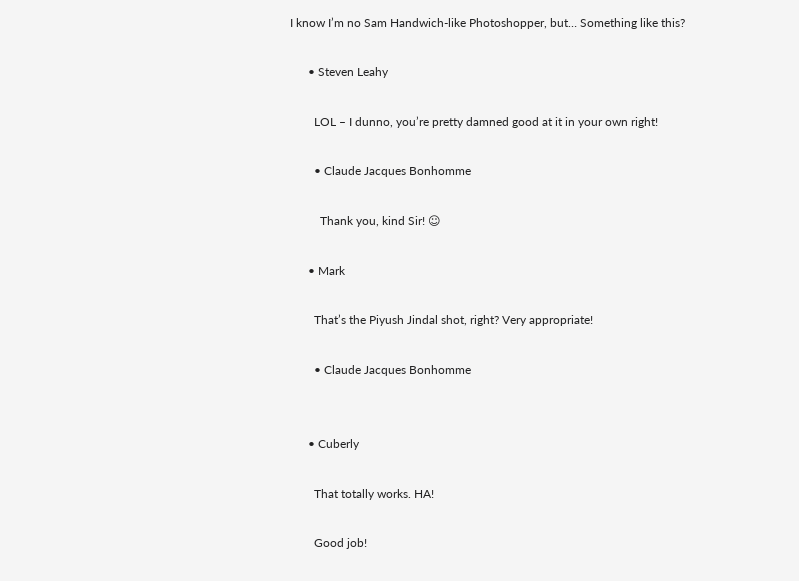I know I’m no Sam Handwich-like Photoshopper, but… Something like this?

      • Steven Leahy

        LOL – I dunno, you’re pretty damned good at it in your own right!

        • Claude Jacques Bonhomme

          Thank you, kind Sir! ☺

      • Mark

        That’s the Piyush Jindal shot, right? Very appropriate!

        • Claude Jacques Bonhomme


      • Cuberly

        That totally works. HA!

        Good job!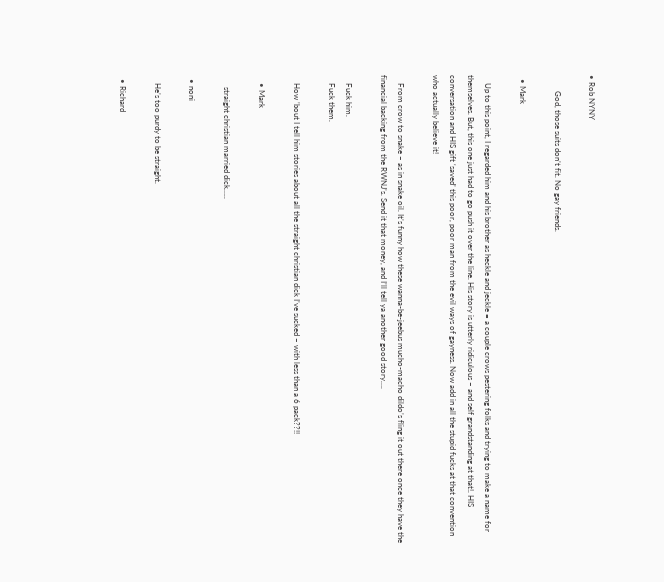• Rob NYNY

        God, those suits don’t fit. No gay friends.

  • Mark

    Up to this point, I regarded him and his brother as heckle and jeckle = a couple crows pestering folks and trying to make a name for themselves. But, this one just had to go push it over the line. His story is utterly ridiculous – and self grandstanding at that!. HIS conversation and HIS gift ‘saved’ this poor, poor man from the evil ways of gayness. Now add in all the stupid fucks at that convention who actually believe it!

    From crow to snake – as in snake oil. It’s funny how these wanna-be-jeebus mucho-macho dildo’s fling it out there once they have the financial backing from the RWNJ’s. Send it that money, and I’ll tell ya another good story….

    Fuck him.
    Fuck them.

    How ’bout I tell him stories about all the straight christian dick I’ve sucked – with less than a 6 pack??!!

    • Mark

      straight christian married dick…..

  • noni

    He’s too purdy to be straight.

  • Richard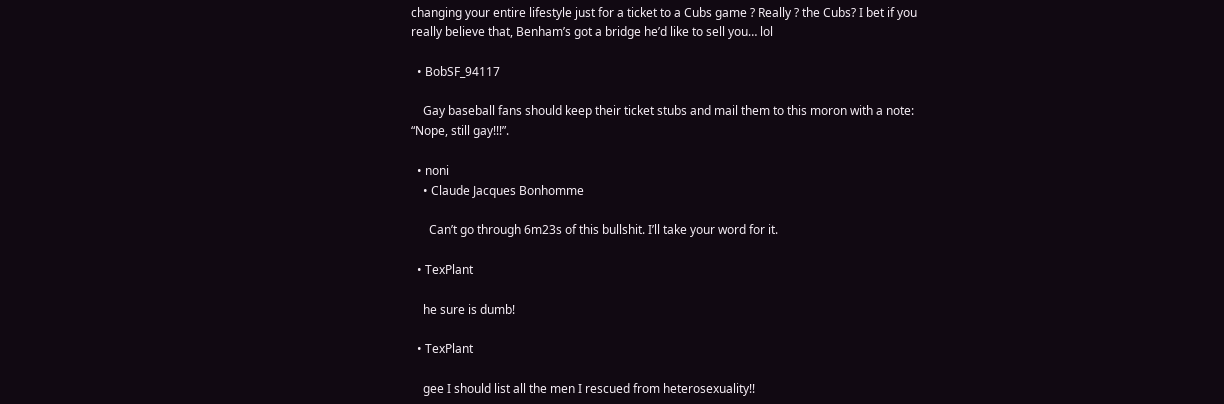changing your entire lifestyle just for a ticket to a Cubs game ? Really ? the Cubs? I bet if you really believe that, Benham’s got a bridge he’d like to sell you… lol

  • BobSF_94117

    Gay baseball fans should keep their ticket stubs and mail them to this moron with a note: “Nope, still gay!!!”.

  • noni
    • Claude Jacques Bonhomme

      Can’t go through 6m23s of this bullshit. I’ll take your word for it.

  • TexPlant

    he sure is dumb!

  • TexPlant

    gee I should list all the men I rescued from heterosexuality!!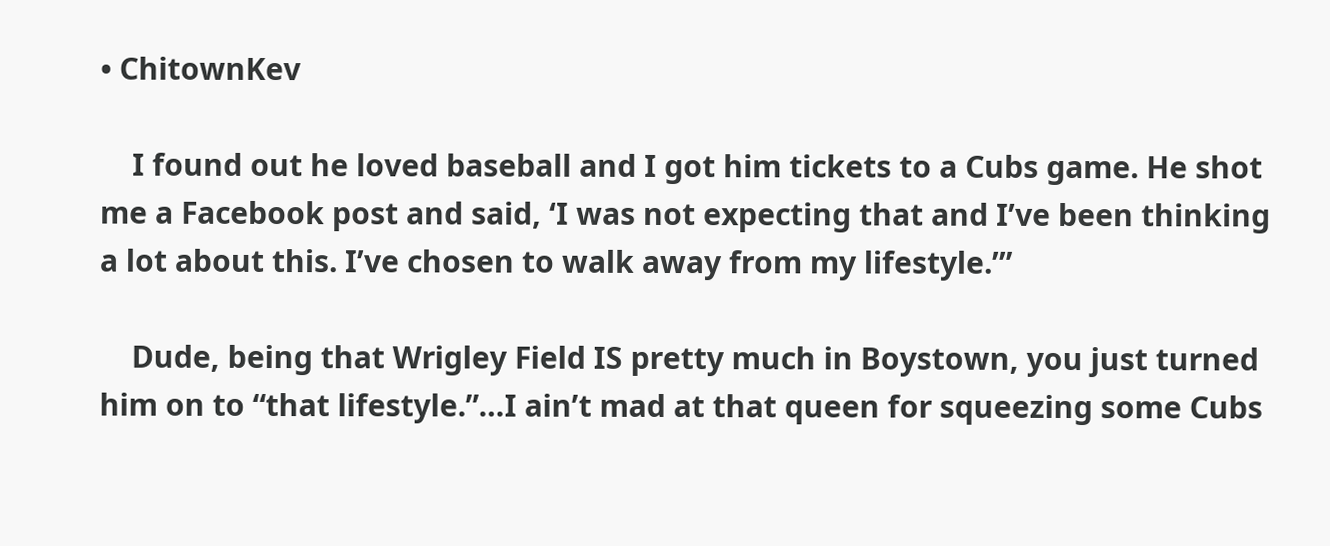• ChitownKev

    I found out he loved baseball and I got him tickets to a Cubs game. He shot me a Facebook post and said, ‘I was not expecting that and I’ve been thinking a lot about this. I’ve chosen to walk away from my lifestyle.’”

    Dude, being that Wrigley Field IS pretty much in Boystown, you just turned him on to “that lifestyle.”…I ain’t mad at that queen for squeezing some Cubs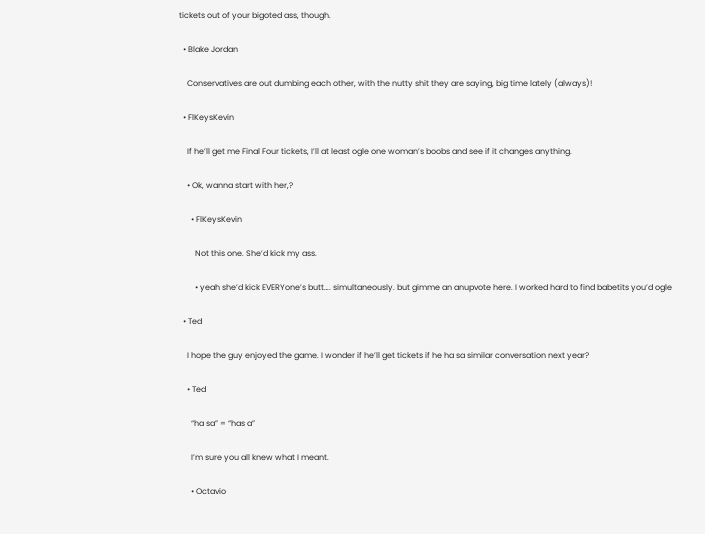tickets out of your bigoted ass, though.

  • Blake Jordan

    Conservatives are out dumbing each other, with the nutty shit they are saying, big time lately (always)!

  • FlKeysKevin

    If he’ll get me Final Four tickets, I’ll at least ogle one woman’s boobs and see if it changes anything.

    • Ok, wanna start with her,?

      • FlKeysKevin

        Not this one. She’d kick my ass.

        • yeah she’d kick EVERYone’s butt…. simultaneously. but gimme an anupvote here. I worked hard to find babetits you’d ogle

  • Ted

    I hope the guy enjoyed the game. I wonder if he’ll get tickets if he ha sa similar conversation next year?

    • Ted

      “ha sa” = “has a”

      I’m sure you all knew what I meant.

      • Octavio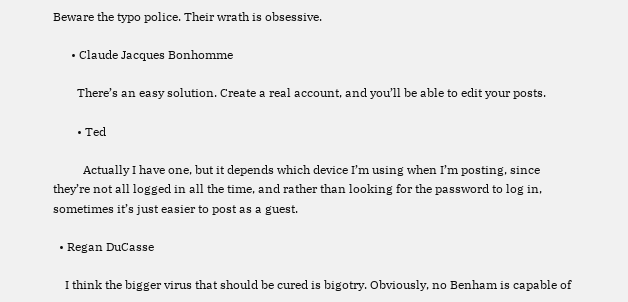Beware the typo police. Their wrath is obsessive.

      • Claude Jacques Bonhomme

        There’s an easy solution. Create a real account, and you’ll be able to edit your posts.

        • Ted

          Actually I have one, but it depends which device I’m using when I’m posting, since they’re not all logged in all the time, and rather than looking for the password to log in, sometimes it’s just easier to post as a guest.

  • Regan DuCasse

    I think the bigger virus that should be cured is bigotry. Obviously, no Benham is capable of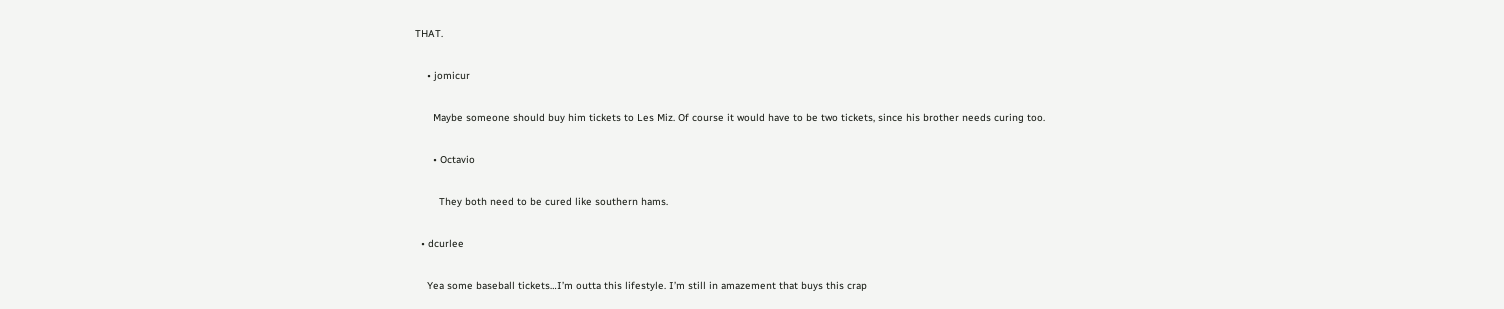THAT.

    • jomicur

      Maybe someone should buy him tickets to Les Miz. Of course it would have to be two tickets, since his brother needs curing too.

      • Octavio

        They both need to be cured like southern hams.

  • dcurlee

    Yea some baseball tickets…I’m outta this lifestyle. I’m still in amazement that buys this crap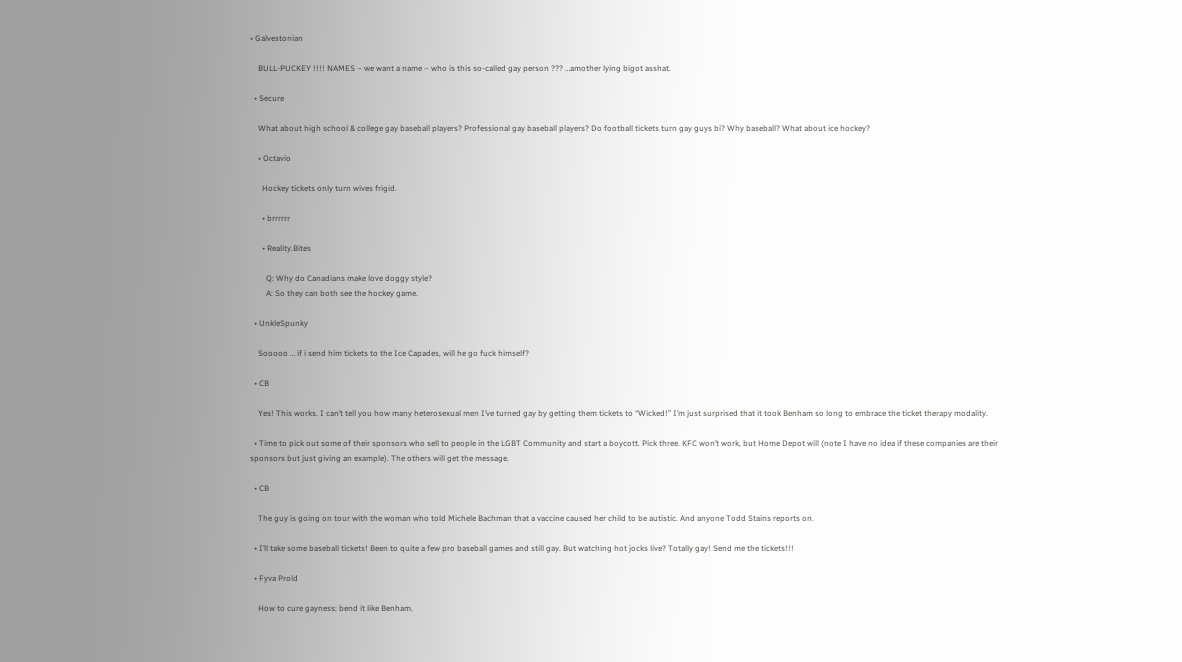• Galvestonian

    BULL-PUCKEY !!!! NAMES – we want a name – who is this so-called gay person ??? …amother lying bigot asshat.

  • Secure

    What about high school & college gay baseball players? Professional gay baseball players? Do football tickets turn gay guys bi? Why baseball? What about ice hockey?

    • Octavio

      Hockey tickets only turn wives frigid.

      • brrrrrr

      • Reality.Bites

        Q: Why do Canadians make love doggy style?
        A: So they can both see the hockey game.

  • UnkleSpunky

    Sooooo … if i send him tickets to the Ice Capades, will he go fuck himself?

  • CB

    Yes! This works. I can’t tell you how many heterosexual men I’ve turned gay by getting them tickets to “Wicked!” I’m just surprised that it took Benham so long to embrace the ticket therapy modality.

  • Time to pick out some of their sponsors who sell to people in the LGBT Community and start a boycott. Pick three. KFC won’t work, but Home Depot will (note I have no idea if these companies are their sponsors but just giving an example). The others will get the message.

  • CB

    The guy is going on tour with the woman who told Michele Bachman that a vaccine caused her child to be autistic. And anyone Todd Stains reports on.

  • I’ll take some baseball tickets! Been to quite a few pro baseball games and still gay. But watching hot jocks live? Totally gay! Send me the tickets!!!

  • Fyva Prold

    How to cure gayness: bend it like Benham.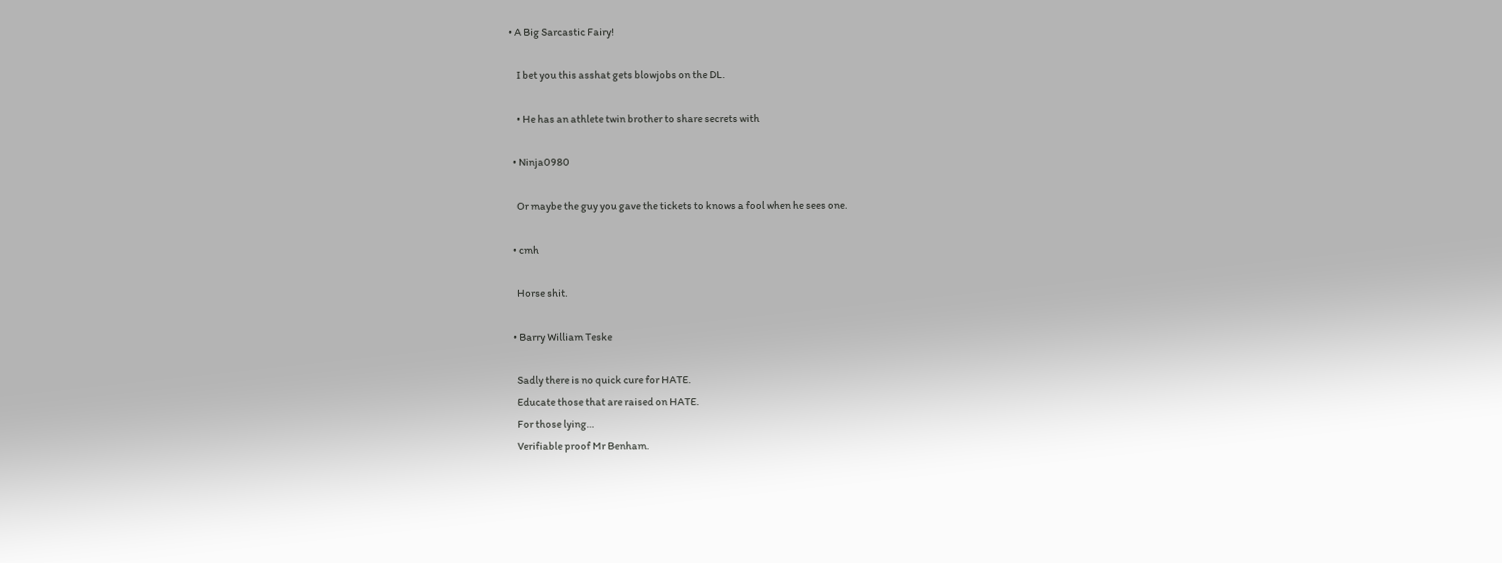• A Big Sarcastic Fairy!

    I bet you this asshat gets blowjobs on the DL.

    • He has an athlete twin brother to share secrets with

  • Ninja0980

    Or maybe the guy you gave the tickets to knows a fool when he sees one.

  • cmh

    Horse shit.

  • Barry William Teske

    Sadly there is no quick cure for HATE.
    Educate those that are raised on HATE.
    For those lying…
    Verifiable proof Mr Benham.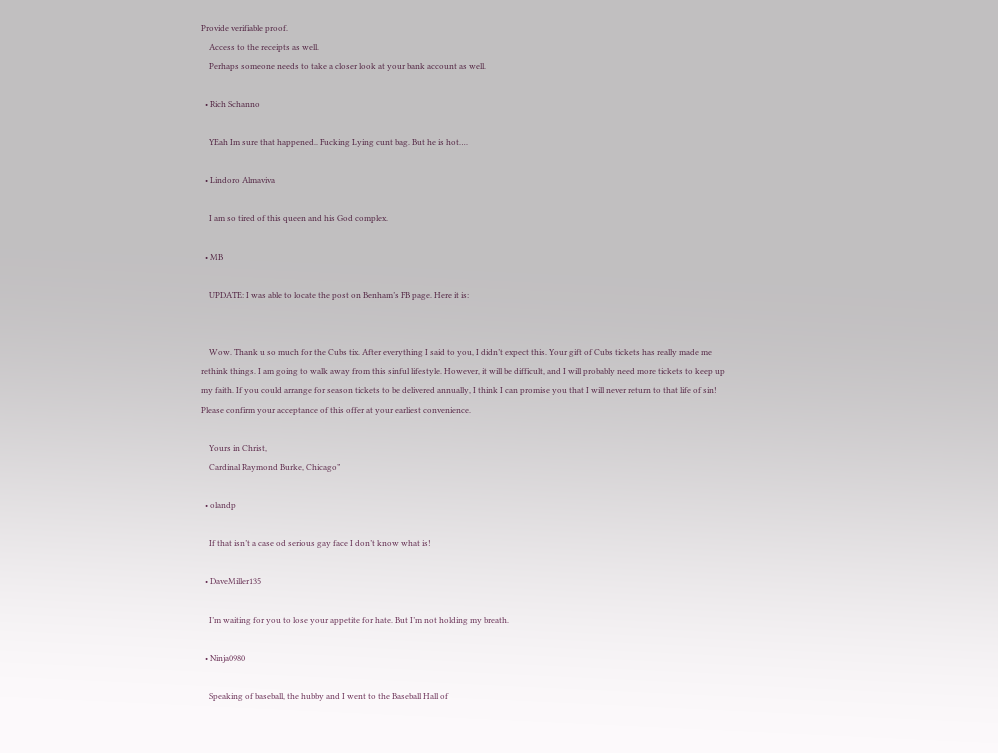Provide verifiable proof.
    Access to the receipts as well.
    Perhaps someone needs to take a closer look at your bank account as well.

  • Rich Schanno

    YEah Im sure that happened.. Fucking Lying cunt bag. But he is hot….

  • Lindoro Almaviva

    I am so tired of this queen and his God complex.

  • MB

    UPDATE: I was able to locate the post on Benham’s FB page. Here it is:


    Wow. Thank u so much for the Cubs tix. After everything I said to you, I didn’t expect this. Your gift of Cubs tickets has really made me rethink things. I am going to walk away from this sinful lifestyle. However, it will be difficult, and I will probably need more tickets to keep up my faith. If you could arrange for season tickets to be delivered annually, I think I can promise you that I will never return to that life of sin! Please confirm your acceptance of this offer at your earliest convenience.

    Yours in Christ,
    Cardinal Raymond Burke, Chicago”

  • olandp

    If that isn’t a case od serious gay face I don’t know what is!

  • DaveMiller135

    I’m waiting for you to lose your appetite for hate. But I’m not holding my breath.

  • Ninja0980

    Speaking of baseball, the hubby and I went to the Baseball Hall of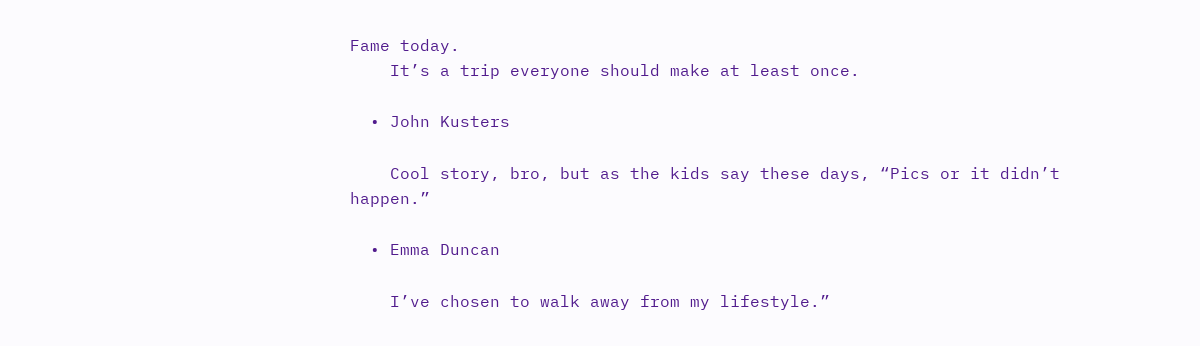Fame today.
    It’s a trip everyone should make at least once.

  • John Kusters

    Cool story, bro, but as the kids say these days, “Pics or it didn’t happen.”

  • Emma Duncan

    I’ve chosen to walk away from my lifestyle.”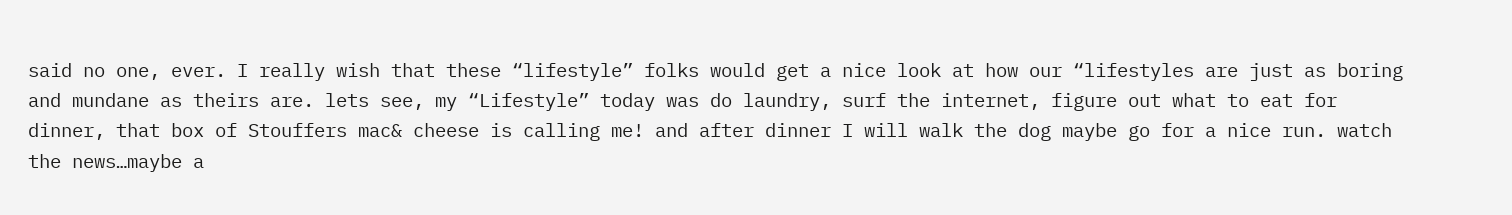said no one, ever. I really wish that these “lifestyle” folks would get a nice look at how our “lifestyles are just as boring and mundane as theirs are. lets see, my “Lifestyle” today was do laundry, surf the internet, figure out what to eat for dinner, that box of Stouffers mac& cheese is calling me! and after dinner I will walk the dog maybe go for a nice run. watch the news…maybe a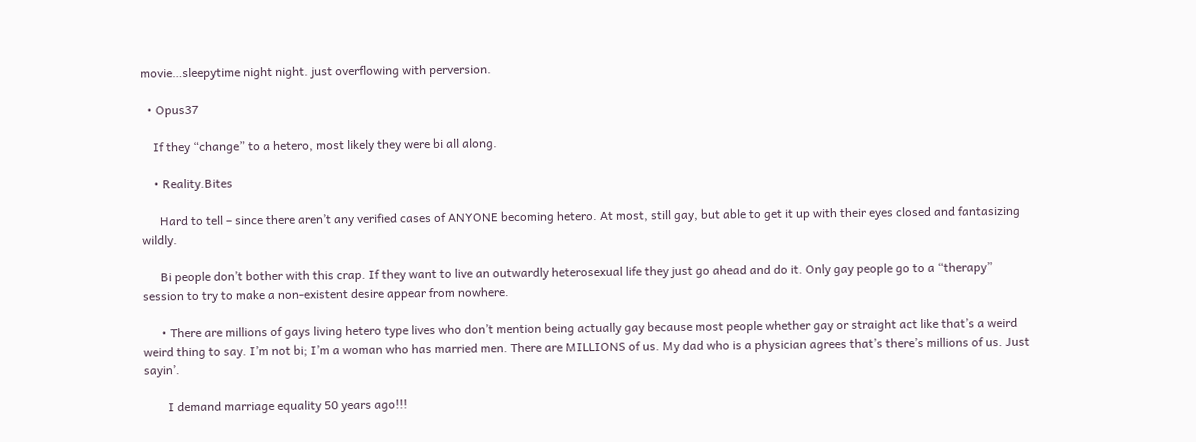movie…sleepytime night night. just overflowing with perversion.

  • Opus37

    If they “change” to a hetero, most likely they were bi all along.

    • Reality.Bites

      Hard to tell – since there aren’t any verified cases of ANYONE becoming hetero. At most, still gay, but able to get it up with their eyes closed and fantasizing wildly.

      Bi people don’t bother with this crap. If they want to live an outwardly heterosexual life they just go ahead and do it. Only gay people go to a “therapy” session to try to make a non-existent desire appear from nowhere.

      • There are millions of gays living hetero type lives who don’t mention being actually gay because most people whether gay or straight act like that’s a weird weird thing to say. I’m not bi; I’m a woman who has married men. There are MILLIONS of us. My dad who is a physician agrees that’s there’s millions of us. Just sayin’.

        I demand marriage equality 50 years ago!!!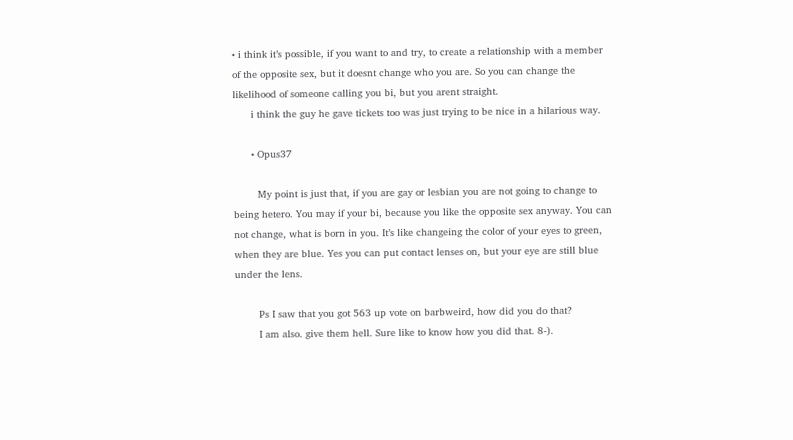• i think it’s possible, if you want to and try, to create a relationship with a member of the opposite sex, but it doesnt change who you are. So you can change the likelihood of someone calling you bi, but you arent straight.
      i think the guy he gave tickets too was just trying to be nice in a hilarious way.

      • Opus37

        My point is just that, if you are gay or lesbian you are not going to change to being hetero. You may if your bi, because you like the opposite sex anyway. You can not change, what is born in you. It’s like changeing the color of your eyes to green, when they are blue. Yes you can put contact lenses on, but your eye are still blue under the lens.

        Ps I saw that you got 563 up vote on barbweird, how did you do that?
        I am also. give them hell. Sure like to know how you did that. 8-).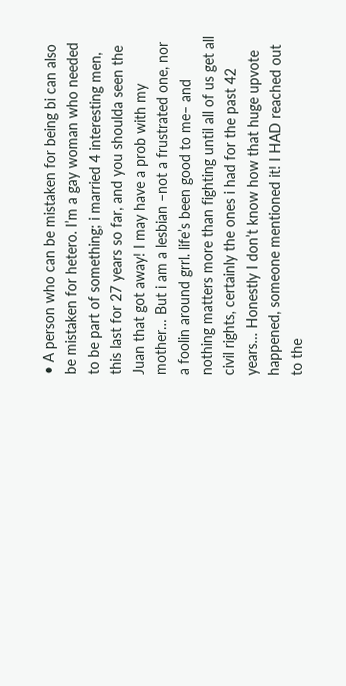• A person who can be mistaken for being bi can also be mistaken for hetero. I’m a gay woman who needed to be part of something; i married 4 interesting men, this last for 27 years so far, and you shoulda seen the Juan that got away! I may have a prob with my mother… But i am a lesbian –not a frustrated one, nor a foolin around grrl. life’s been good to me– and nothing matters more than fighting until all of us get all civil rights, certainly the ones i had for the past 42 years… Honestly I don’t know how that huge upvote happened, someone mentioned it! I HAD reached out to the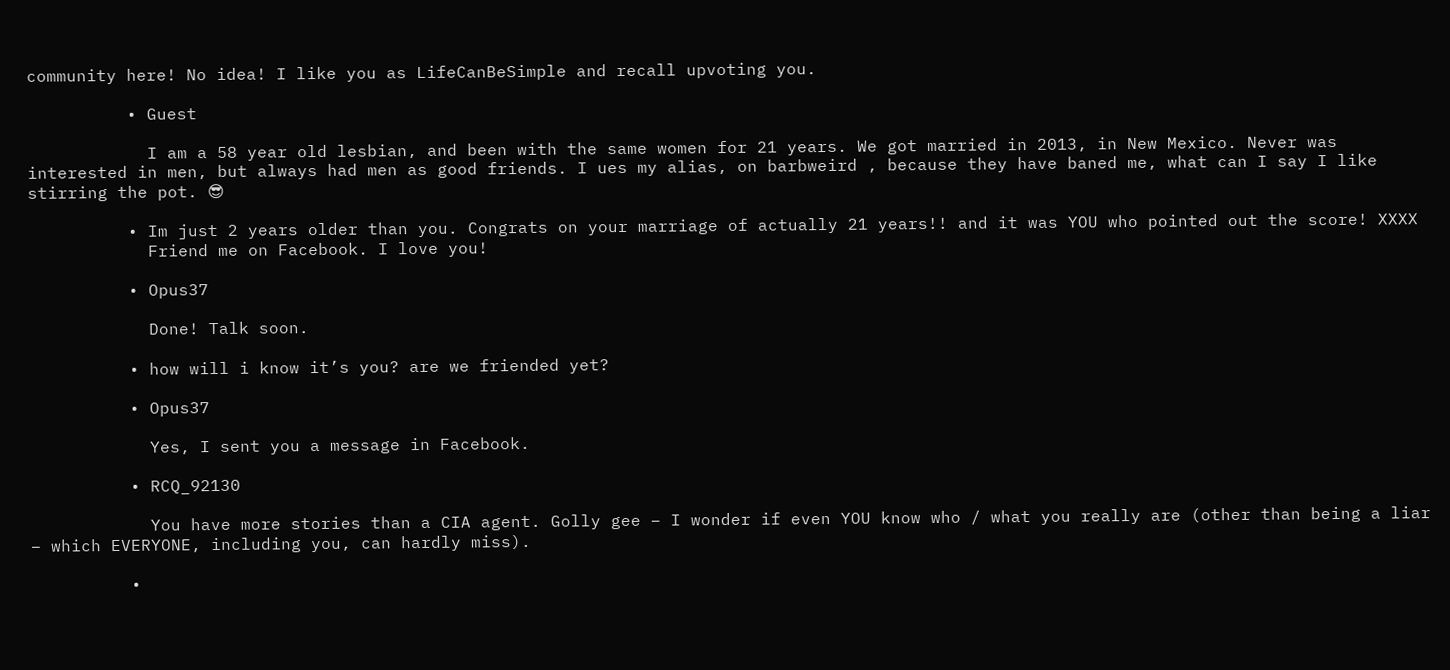community here! No idea! I like you as LifeCanBeSimple and recall upvoting you.

          • Guest

            I am a 58 year old lesbian, and been with the same women for 21 years. We got married in 2013, in New Mexico. Never was interested in men, but always had men as good friends. I ues my alias, on barbweird , because they have baned me, what can I say I like stirring the pot. 😎

          • Im just 2 years older than you. Congrats on your marriage of actually 21 years!! and it was YOU who pointed out the score! XXXX
            Friend me on Facebook. I love you!

          • Opus37

            Done! Talk soon.

          • how will i know it’s you? are we friended yet?

          • Opus37

            Yes, I sent you a message in Facebook.

          • RCQ_92130

            You have more stories than a CIA agent. Golly gee – I wonder if even YOU know who / what you really are (other than being a liar – which EVERYONE, including you, can hardly miss).

          •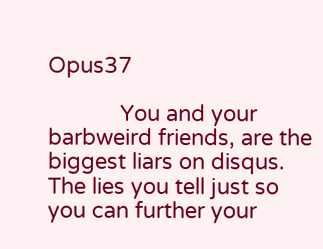Opus37

            You and your barbweird friends, are the biggest liars on disqus. The lies you tell just so you can further your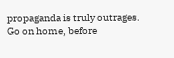propaganda is truly outrages. Go on home, before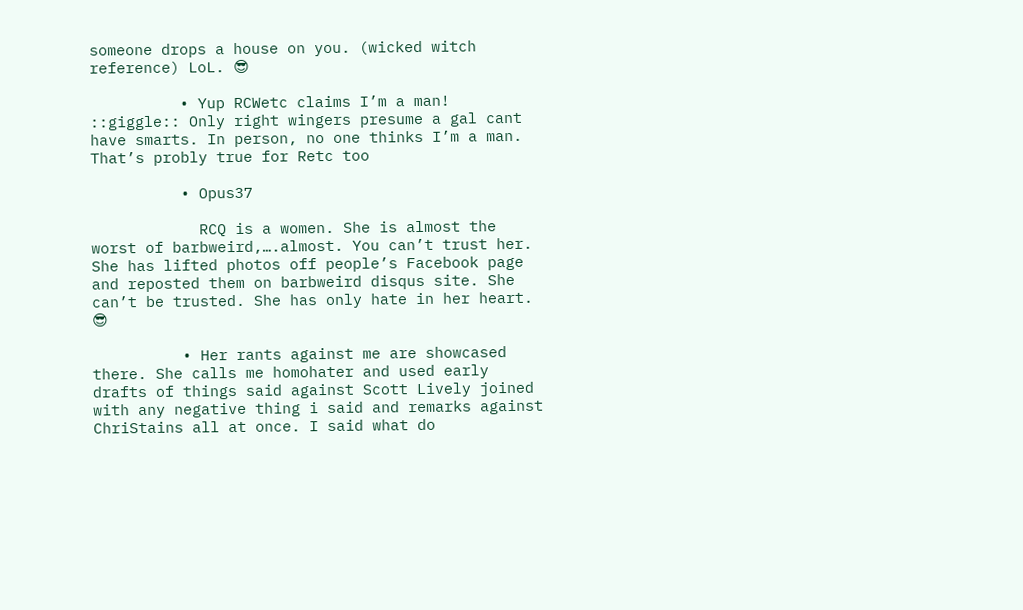someone drops a house on you. (wicked witch reference) LoL. 😎

          • Yup RCWetc claims I’m a man! ::giggle:: Only right wingers presume a gal cant have smarts. In person, no one thinks I’m a man. That’s probly true for Retc too

          • Opus37

            RCQ is a women. She is almost the worst of barbweird,….almost. You can’t trust her. She has lifted photos off people’s Facebook page and reposted them on barbweird disqus site. She can’t be trusted. She has only hate in her heart. 😎

          • Her rants against me are showcased there. She calls me homohater and used early drafts of things said against Scott Lively joined with any negative thing i said and remarks against ChriStains all at once. I said what do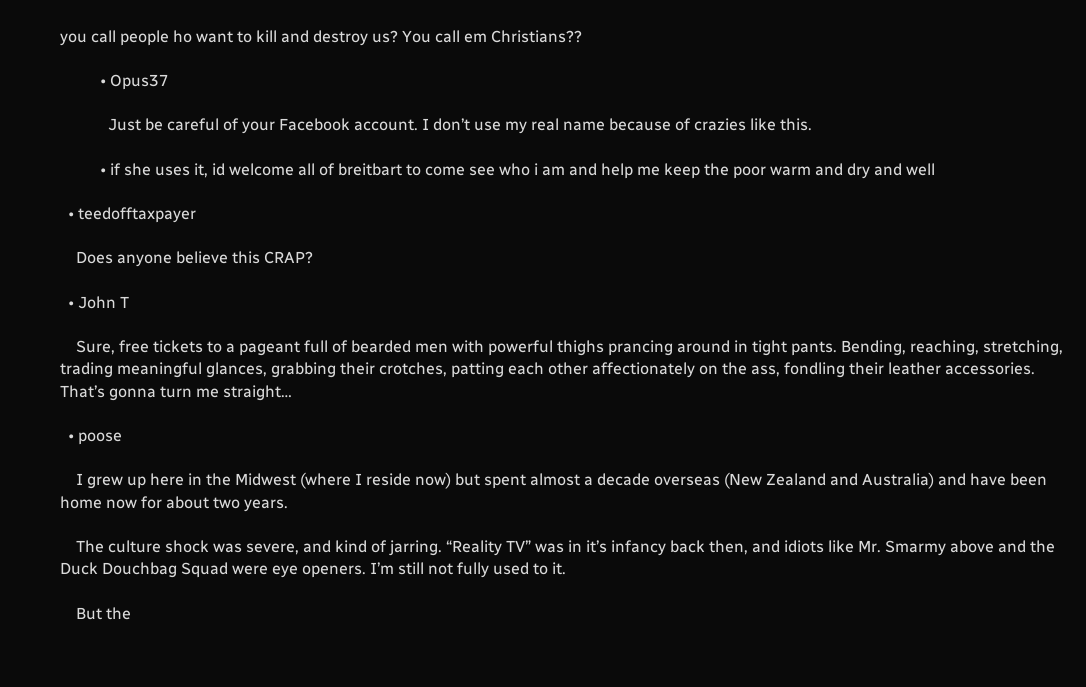you call people ho want to kill and destroy us? You call em Christians??

          • Opus37

            Just be careful of your Facebook account. I don’t use my real name because of crazies like this.

          • if she uses it, id welcome all of breitbart to come see who i am and help me keep the poor warm and dry and well

  • teedofftaxpayer

    Does anyone believe this CRAP?

  • John T

    Sure, free tickets to a pageant full of bearded men with powerful thighs prancing around in tight pants. Bending, reaching, stretching, trading meaningful glances, grabbing their crotches, patting each other affectionately on the ass, fondling their leather accessories. That’s gonna turn me straight…

  • poose

    I grew up here in the Midwest (where I reside now) but spent almost a decade overseas (New Zealand and Australia) and have been home now for about two years.

    The culture shock was severe, and kind of jarring. “Reality TV” was in it’s infancy back then, and idiots like Mr. Smarmy above and the Duck Douchbag Squad were eye openers. I’m still not fully used to it.

    But the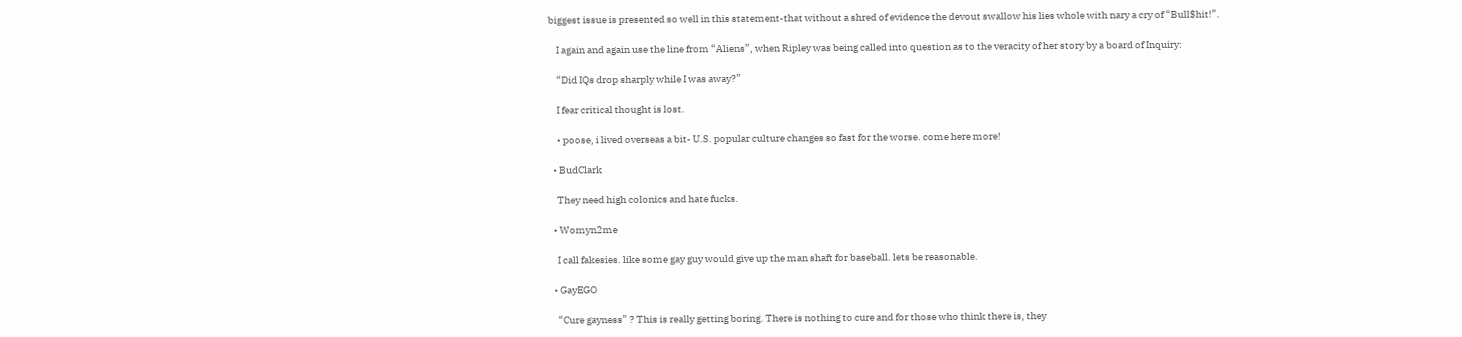biggest issue is presented so well in this statement-that without a shred of evidence the devout swallow his lies whole with nary a cry of “Bull$hit!”.

    I again and again use the line from “Aliens”, when Ripley was being called into question as to the veracity of her story by a board of Inquiry:

    “Did IQs drop sharply while I was away?”

    I fear critical thought is lost.

    • poose, i lived overseas a bit- U.S. popular culture changes so fast for the worse. come here more!

  • BudClark

    They need high colonics and hate fucks.

  • Womyn2me

    I call fakesies. like some gay guy would give up the man shaft for baseball. lets be reasonable.

  • GayEGO

    “Cure gayness” ? This is really getting boring. There is nothing to cure and for those who think there is, they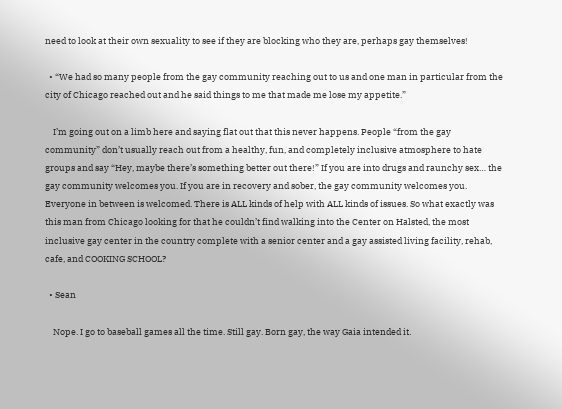need to look at their own sexuality to see if they are blocking who they are, perhaps gay themselves!

  • “We had so many people from the gay community reaching out to us and one man in particular from the city of Chicago reached out and he said things to me that made me lose my appetite.”

    I’m going out on a limb here and saying flat out that this never happens. People “from the gay community” don’t usually reach out from a healthy, fun, and completely inclusive atmosphere to hate groups and say “Hey, maybe there’s something better out there!” If you are into drugs and raunchy sex… the gay community welcomes you. If you are in recovery and sober, the gay community welcomes you. Everyone in between is welcomed. There is ALL kinds of help with ALL kinds of issues. So what exactly was this man from Chicago looking for that he couldn’t find walking into the Center on Halsted, the most inclusive gay center in the country complete with a senior center and a gay assisted living facility, rehab, cafe, and COOKING SCHOOL?

  • Sean

    Nope. I go to baseball games all the time. Still gay. Born gay, the way Gaia intended it.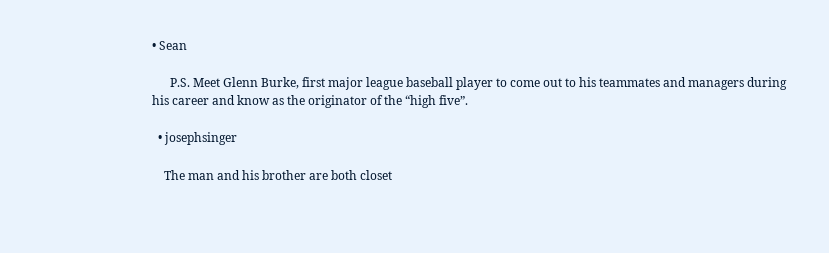• Sean

      P.S. Meet Glenn Burke, first major league baseball player to come out to his teammates and managers during his career and know as the originator of the “high five”.

  • josephsinger

    The man and his brother are both closet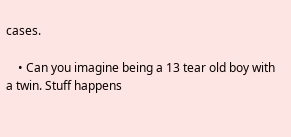cases.

    • Can you imagine being a 13 tear old boy with a twin. Stuff happens